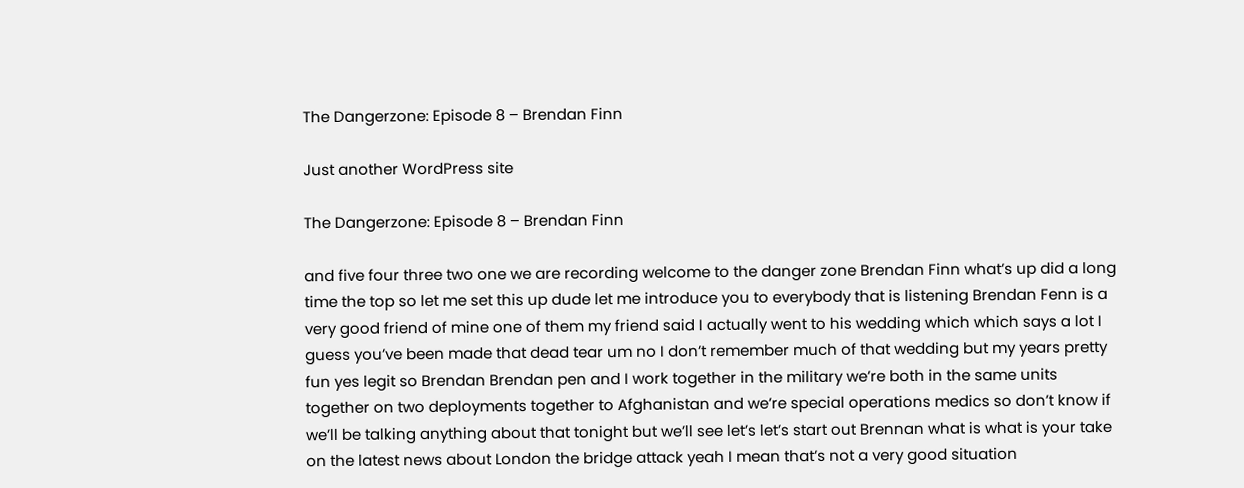The Dangerzone: Episode 8 – Brendan Finn

Just another WordPress site

The Dangerzone: Episode 8 – Brendan Finn

and five four three two one we are recording welcome to the danger zone Brendan Finn what’s up did a long time the top so let me set this up dude let me introduce you to everybody that is listening Brendan Fenn is a very good friend of mine one of them my friend said I actually went to his wedding which which says a lot I guess you’ve been made that dead tear um no I don’t remember much of that wedding but my years pretty fun yes legit so Brendan Brendan pen and I work together in the military we’re both in the same units together on two deployments together to Afghanistan and we’re special operations medics so don’t know if we’ll be talking anything about that tonight but we’ll see let’s let’s start out Brennan what is what is your take on the latest news about London the bridge attack yeah I mean that’s not a very good situation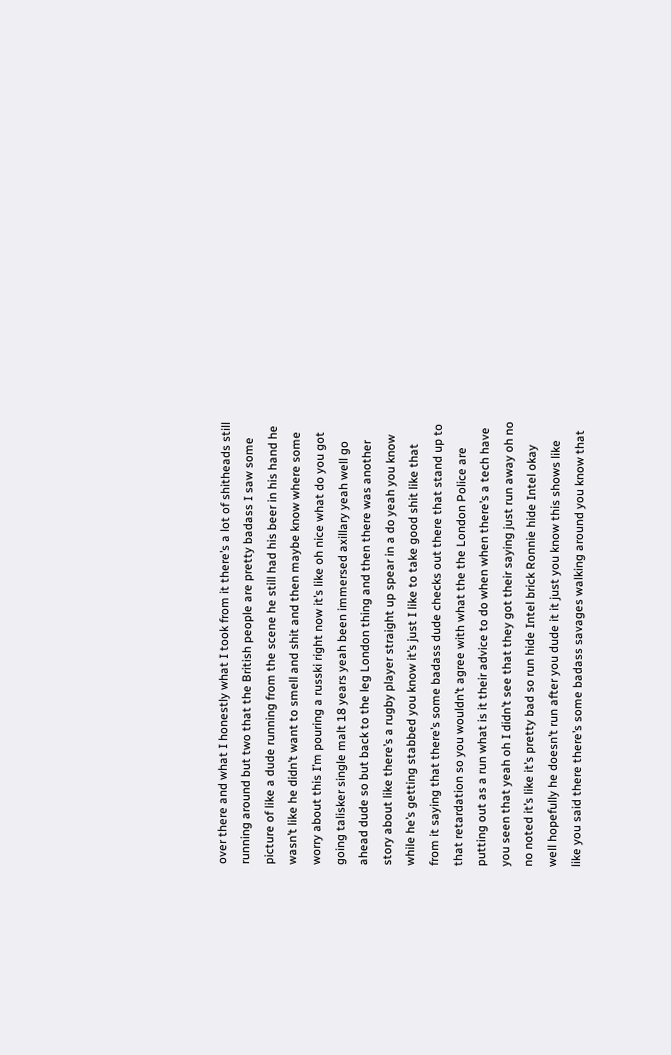over there and what I honestly what I took from it there’s a lot of shitheads still running around but two that the British people are pretty badass I saw some picture of like a dude running from the scene he still had his beer in his hand he wasn’t like he didn’t want to smell and shit and then maybe know where some worry about this I’m pouring a russki right now it’s like oh nice what do you got going talisker single malt 18 years yeah been immersed axillary yeah well go ahead dude so but back to the leg London thing and then there was another story about like there’s a rugby player straight up spear in a do yeah you know while he’s getting stabbed you know it’s just I like to take good shit like that from it saying that there’s some badass dude checks out there that stand up to that retardation so you wouldn’t agree with what the the London Police are putting out as a run what is it their advice to do when when there’s a tech have you seen that yeah oh I didn’t see that they got their saying just run away oh no no noted it’s like it’s pretty bad so run hide Intel brick Ronnie hide Intel okay well hopefully he doesn’t run after you dude it it just you know this shows like like you said there there’s some badass savages walking around you know that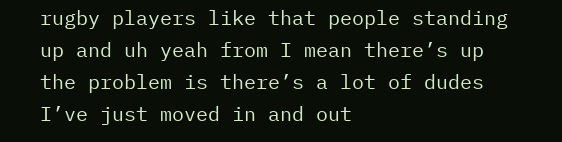rugby players like that people standing up and uh yeah from I mean there’s up the problem is there’s a lot of dudes I’ve just moved in and out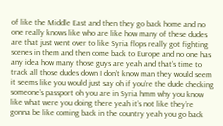of like the Middle East and then they go back home and no one really knows like who are like how many of these dudes are that just went over to like Syria flops really got fighting scenes in them and then come back to Europe and no one has any idea how many those guys are yeah and that’s time to track all those dudes down I don’t know man they would seem it seems like you would just say oh if you’re the dude checking someone’s passport oh you are in Syria hmm why you know like what were you doing there yeah it’s not like they’re gonna be like coming back in the country yeah you go back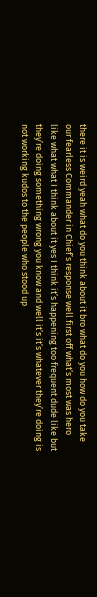there it is weird yeah what do you think about it bro what do you how do you take our fearless Commander in Chief’s response well first off what’s most was hero like what what I think about it yes I think it’s happening too frequent dude like but they’re doing something wrong you know and well it’s it’s whatever they’re doing is not working kudos to the people who stood up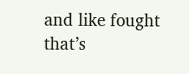and like fought that’s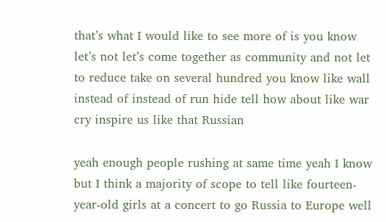that’s what I would like to see more of is you know let’s not let’s come together as community and not let to reduce take on several hundred you know like wall instead of instead of run hide tell how about like war cry inspire us like that Russian

yeah enough people rushing at same time yeah I know but I think a majority of scope to tell like fourteen-year-old girls at a concert to go Russia to Europe well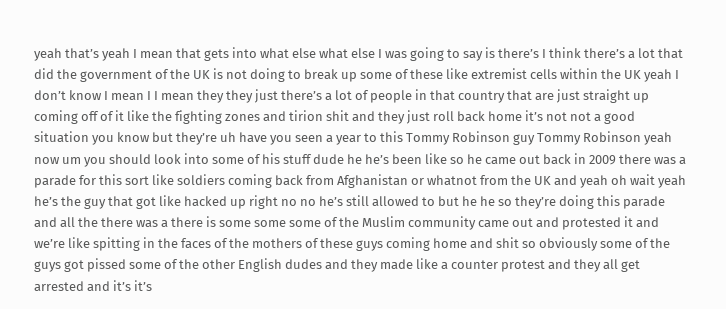yeah that’s yeah I mean that gets into what else what else I was going to say is there’s I think there’s a lot that did the government of the UK is not doing to break up some of these like extremist cells within the UK yeah I don’t know I mean I I mean they they just there’s a lot of people in that country that are just straight up coming off of it like the fighting zones and tirion shit and they just roll back home it’s not not a good situation you know but they’re uh have you seen a year to this Tommy Robinson guy Tommy Robinson yeah now um you should look into some of his stuff dude he he’s been like so he came out back in 2009 there was a parade for this sort like soldiers coming back from Afghanistan or whatnot from the UK and yeah oh wait yeah he’s the guy that got like hacked up right no no he’s still allowed to but he he so they’re doing this parade and all the there was a there is some some some of the Muslim community came out and protested it and we’re like spitting in the faces of the mothers of these guys coming home and shit so obviously some of the guys got pissed some of the other English dudes and they made like a counter protest and they all get arrested and it’s it’s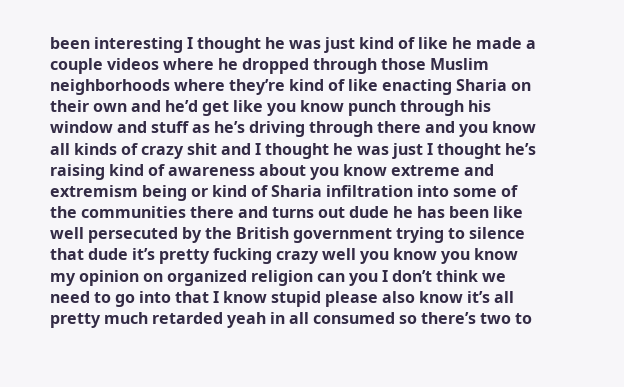been interesting I thought he was just kind of like he made a couple videos where he dropped through those Muslim neighborhoods where they’re kind of like enacting Sharia on their own and he’d get like you know punch through his window and stuff as he’s driving through there and you know all kinds of crazy shit and I thought he was just I thought he’s raising kind of awareness about you know extreme and extremism being or kind of Sharia infiltration into some of the communities there and turns out dude he has been like well persecuted by the British government trying to silence that dude it’s pretty fucking crazy well you know you know my opinion on organized religion can you I don’t think we need to go into that I know stupid please also know it’s all pretty much retarded yeah in all consumed so there’s two to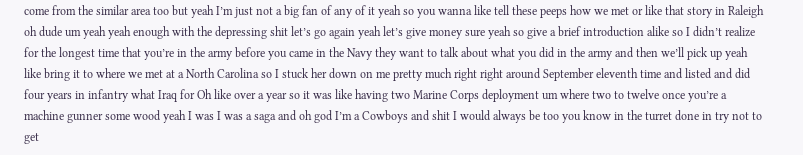come from the similar area too but yeah I’m just not a big fan of any of it yeah so you wanna like tell these peeps how we met or like that story in Raleigh oh dude um yeah yeah enough with the depressing shit let’s go again yeah let’s give money sure yeah so give a brief introduction alike so I didn’t realize for the longest time that you’re in the army before you came in the Navy they want to talk about what you did in the army and then we’ll pick up yeah like bring it to where we met at a North Carolina so I stuck her down on me pretty much right right around September eleventh time and listed and did four years in infantry what Iraq for Oh like over a year so it was like having two Marine Corps deployment um where two to twelve once you’re a machine gunner some wood yeah I was I was a saga and oh god I’m a Cowboys and shit I would always be too you know in the turret done in try not to get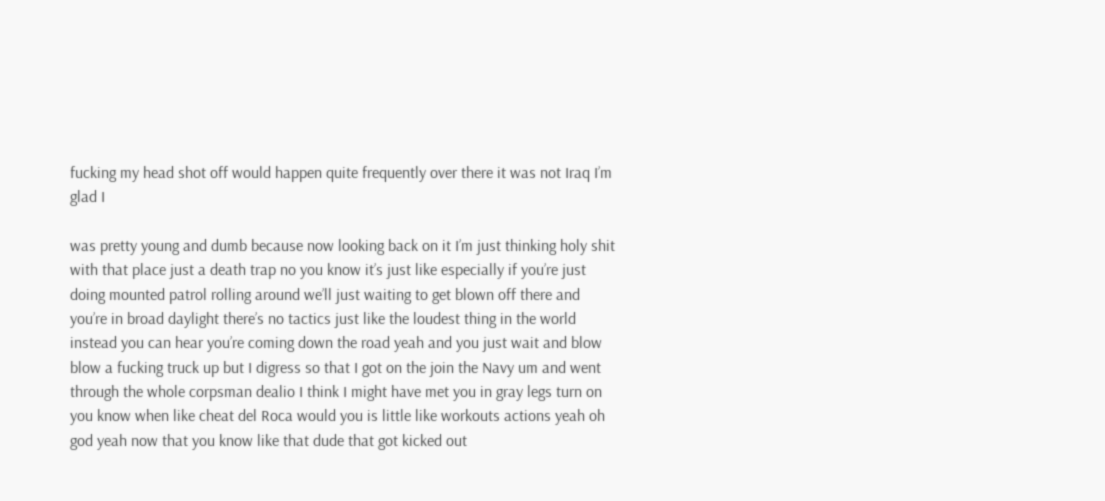fucking my head shot off would happen quite frequently over there it was not Iraq I’m glad I

was pretty young and dumb because now looking back on it I’m just thinking holy shit with that place just a death trap no you know it’s just like especially if you’re just doing mounted patrol rolling around we’ll just waiting to get blown off there and you’re in broad daylight there’s no tactics just like the loudest thing in the world instead you can hear you’re coming down the road yeah and you just wait and blow blow a fucking truck up but I digress so that I got on the join the Navy um and went through the whole corpsman dealio I think I might have met you in gray legs turn on you know when like cheat del Roca would you is little like workouts actions yeah oh god yeah now that you know like that dude that got kicked out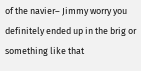of the navier– Jimmy worry you definitely ended up in the brig or something like that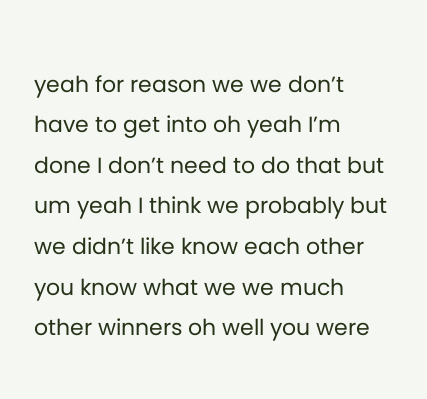yeah for reason we we don’t have to get into oh yeah I’m done I don’t need to do that but um yeah I think we probably but we didn’t like know each other you know what we we much other winners oh well you were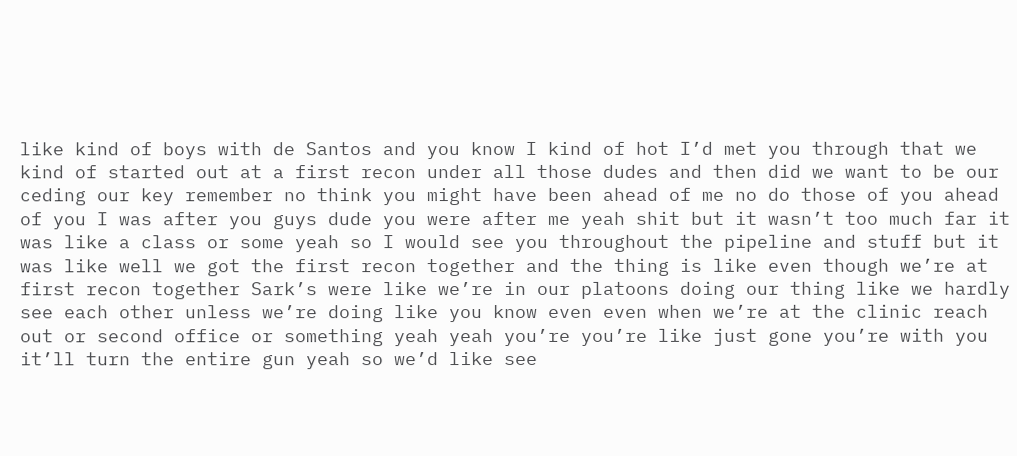like kind of boys with de Santos and you know I kind of hot I’d met you through that we kind of started out at a first recon under all those dudes and then did we want to be our ceding our key remember no think you might have been ahead of me no do those of you ahead of you I was after you guys dude you were after me yeah shit but it wasn’t too much far it was like a class or some yeah so I would see you throughout the pipeline and stuff but it was like well we got the first recon together and the thing is like even though we’re at first recon together Sark’s were like we’re in our platoons doing our thing like we hardly see each other unless we’re doing like you know even even when we’re at the clinic reach out or second office or something yeah yeah you’re you’re like just gone you’re with you it’ll turn the entire gun yeah so we’d like see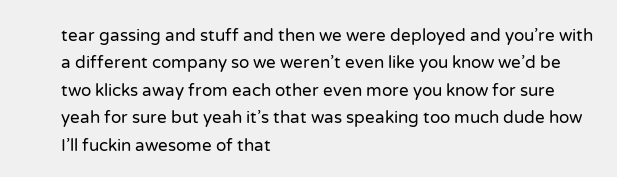tear gassing and stuff and then we were deployed and you’re with a different company so we weren’t even like you know we’d be two klicks away from each other even more you know for sure yeah for sure but yeah it’s that was speaking too much dude how I’ll fuckin awesome of that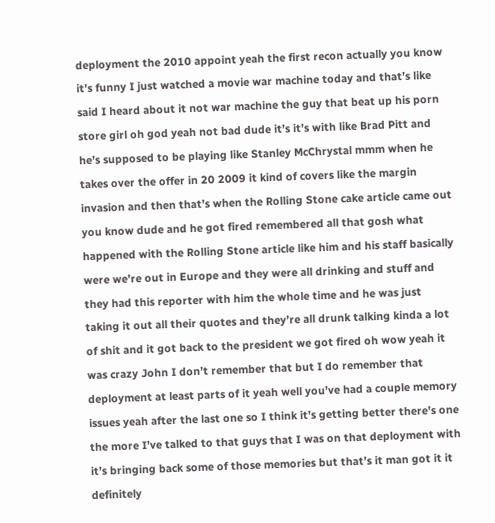deployment the 2010 appoint yeah the first recon actually you know it’s funny I just watched a movie war machine today and that’s like said I heard about it not war machine the guy that beat up his porn store girl oh god yeah not bad dude it’s it’s with like Brad Pitt and he’s supposed to be playing like Stanley McChrystal mmm when he takes over the offer in 20 2009 it kind of covers like the margin invasion and then that’s when the Rolling Stone cake article came out you know dude and he got fired remembered all that gosh what happened with the Rolling Stone article like him and his staff basically were we’re out in Europe and they were all drinking and stuff and they had this reporter with him the whole time and he was just taking it out all their quotes and they’re all drunk talking kinda a lot of shit and it got back to the president we got fired oh wow yeah it was crazy John I don’t remember that but I do remember that deployment at least parts of it yeah well you’ve had a couple memory issues yeah after the last one so I think it’s getting better there’s one the more I’ve talked to that guys that I was on that deployment with it’s bringing back some of those memories but that’s it man got it it definitely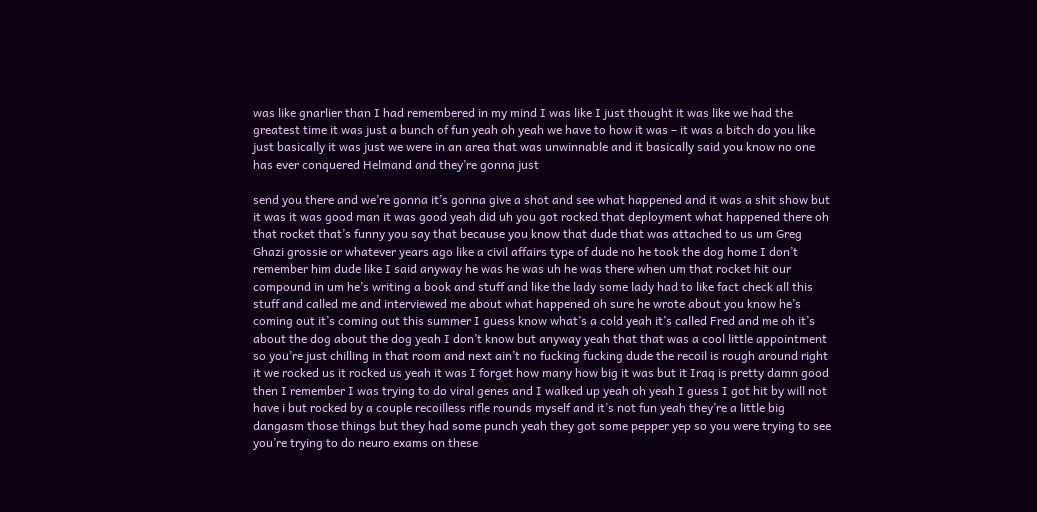was like gnarlier than I had remembered in my mind I was like I just thought it was like we had the greatest time it was just a bunch of fun yeah oh yeah we have to how it was – it was a bitch do you like just basically it was just we were in an area that was unwinnable and it basically said you know no one has ever conquered Helmand and they’re gonna just

send you there and we’re gonna it’s gonna give a shot and see what happened and it was a shit show but it was it was good man it was good yeah did uh you got rocked that deployment what happened there oh that rocket that’s funny you say that because you know that dude that was attached to us um Greg Ghazi grossie or whatever years ago like a civil affairs type of dude no he took the dog home I don’t remember him dude like I said anyway he was he was uh he was there when um that rocket hit our compound in um he’s writing a book and stuff and like the lady some lady had to like fact check all this stuff and called me and interviewed me about what happened oh sure he wrote about you know he’s coming out it’s coming out this summer I guess know what’s a cold yeah it’s called Fred and me oh it’s about the dog about the dog yeah I don’t know but anyway yeah that that was a cool little appointment so you’re just chilling in that room and next ain’t no fucking fucking dude the recoil is rough around right it we rocked us it rocked us yeah it was I forget how many how big it was but it Iraq is pretty damn good then I remember I was trying to do viral genes and I walked up yeah oh yeah I guess I got hit by will not have i but rocked by a couple recoilless rifle rounds myself and it’s not fun yeah they’re a little big dangasm those things but they had some punch yeah they got some pepper yep so you were trying to see you’re trying to do neuro exams on these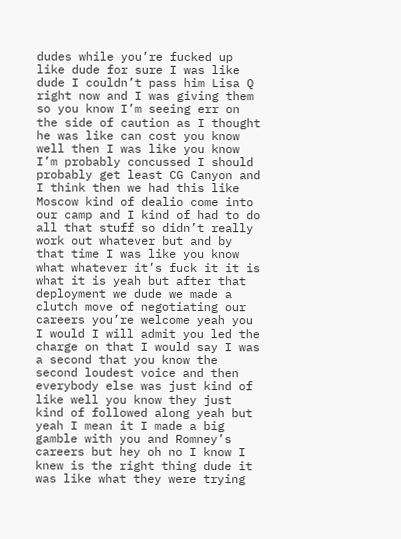dudes while you’re fucked up like dude for sure I was like dude I couldn’t pass him Lisa Q right now and I was giving them so you know I’m seeing err on the side of caution as I thought he was like can cost you know well then I was like you know I’m probably concussed I should probably get least CG Canyon and I think then we had this like Moscow kind of dealio come into our camp and I kind of had to do all that stuff so didn’t really work out whatever but and by that time I was like you know what whatever it’s fuck it it is what it is yeah but after that deployment we dude we made a clutch move of negotiating our careers you’re welcome yeah you I would I will admit you led the charge on that I would say I was a second that you know the second loudest voice and then everybody else was just kind of like well you know they just kind of followed along yeah but yeah I mean it I made a big gamble with you and Romney’s careers but hey oh no I know I knew is the right thing dude it was like what they were trying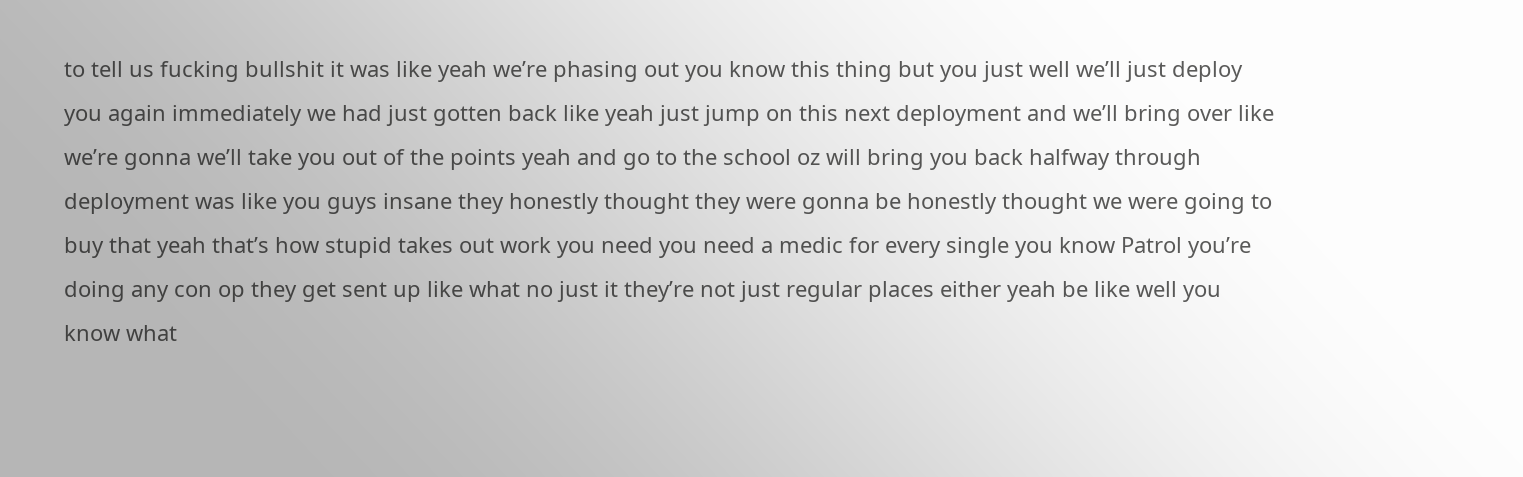to tell us fucking bullshit it was like yeah we’re phasing out you know this thing but you just well we’ll just deploy you again immediately we had just gotten back like yeah just jump on this next deployment and we’ll bring over like we’re gonna we’ll take you out of the points yeah and go to the school oz will bring you back halfway through deployment was like you guys insane they honestly thought they were gonna be honestly thought we were going to buy that yeah that’s how stupid takes out work you need you need a medic for every single you know Patrol you’re doing any con op they get sent up like what no just it they’re not just regular places either yeah be like well you know what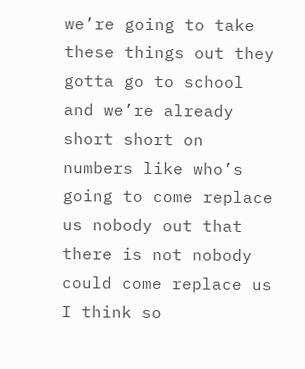we’re going to take these things out they gotta go to school and we’re already short short on numbers like who’s going to come replace us nobody out that there is not nobody could come replace us I think so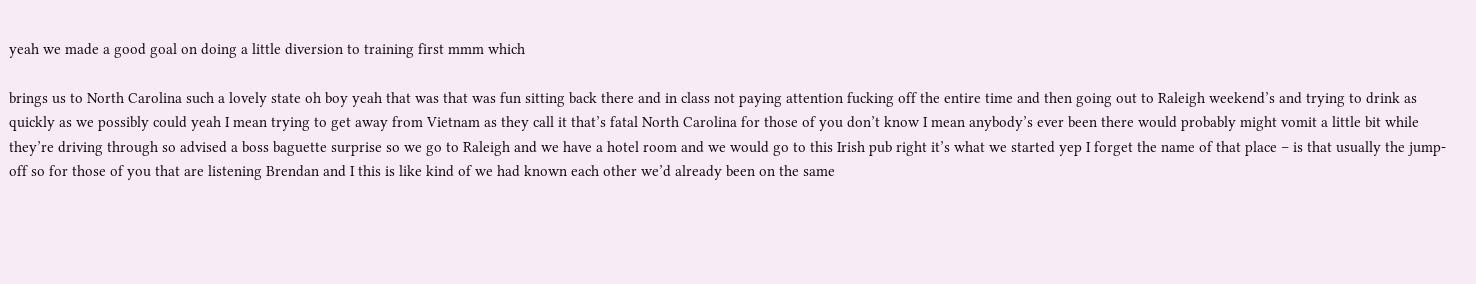yeah we made a good goal on doing a little diversion to training first mmm which

brings us to North Carolina such a lovely state oh boy yeah that was that was fun sitting back there and in class not paying attention fucking off the entire time and then going out to Raleigh weekend’s and trying to drink as quickly as we possibly could yeah I mean trying to get away from Vietnam as they call it that’s fatal North Carolina for those of you don’t know I mean anybody’s ever been there would probably might vomit a little bit while they’re driving through so advised a boss baguette surprise so we go to Raleigh and we have a hotel room and we would go to this Irish pub right it’s what we started yep I forget the name of that place – is that usually the jump-off so for those of you that are listening Brendan and I this is like kind of we had known each other we’d already been on the same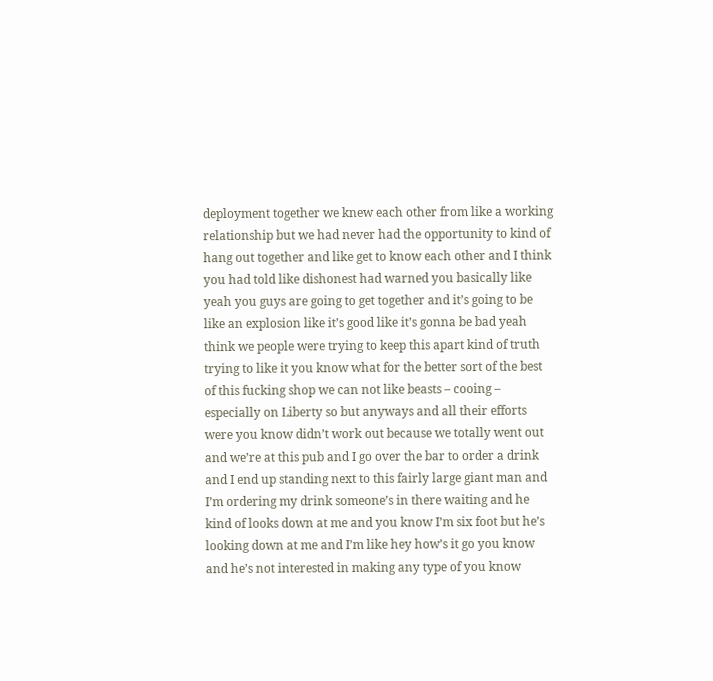deployment together we knew each other from like a working relationship but we had never had the opportunity to kind of hang out together and like get to know each other and I think you had told like dishonest had warned you basically like yeah you guys are going to get together and it’s going to be like an explosion like it’s good like it’s gonna be bad yeah think we people were trying to keep this apart kind of truth trying to like it you know what for the better sort of the best of this fucking shop we can not like beasts – cooing – especially on Liberty so but anyways and all their efforts were you know didn’t work out because we totally went out and we’re at this pub and I go over the bar to order a drink and I end up standing next to this fairly large giant man and I’m ordering my drink someone’s in there waiting and he kind of looks down at me and you know I’m six foot but he’s looking down at me and I’m like hey how’s it go you know and he’s not interested in making any type of you know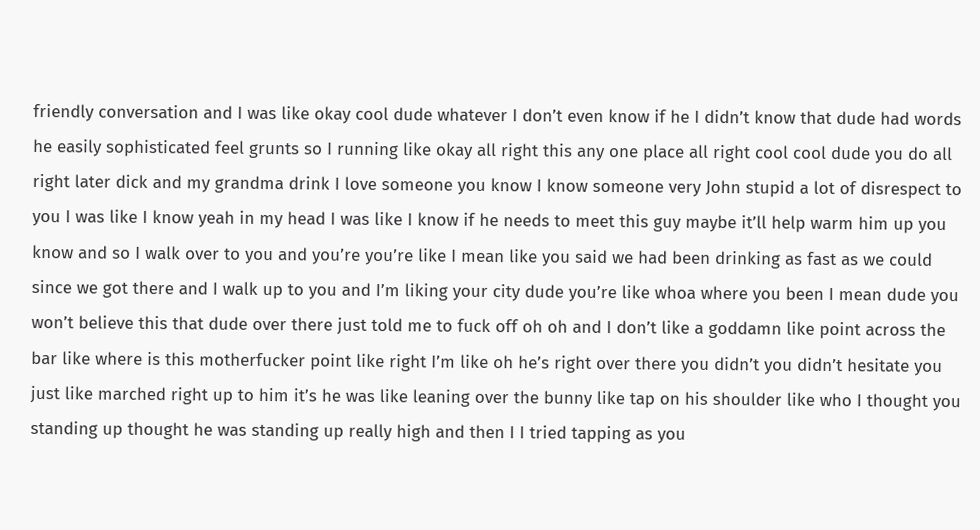friendly conversation and I was like okay cool dude whatever I don’t even know if he I didn’t know that dude had words he easily sophisticated feel grunts so I running like okay all right this any one place all right cool cool dude you do all right later dick and my grandma drink I love someone you know I know someone very John stupid a lot of disrespect to you I was like I know yeah in my head I was like I know if he needs to meet this guy maybe it’ll help warm him up you know and so I walk over to you and you’re you’re like I mean like you said we had been drinking as fast as we could since we got there and I walk up to you and I’m liking your city dude you’re like whoa where you been I mean dude you won’t believe this that dude over there just told me to fuck off oh oh and I don’t like a goddamn like point across the bar like where is this motherfucker point like right I’m like oh he’s right over there you didn’t you didn’t hesitate you just like marched right up to him it’s he was like leaning over the bunny like tap on his shoulder like who I thought you standing up thought he was standing up really high and then I I tried tapping as you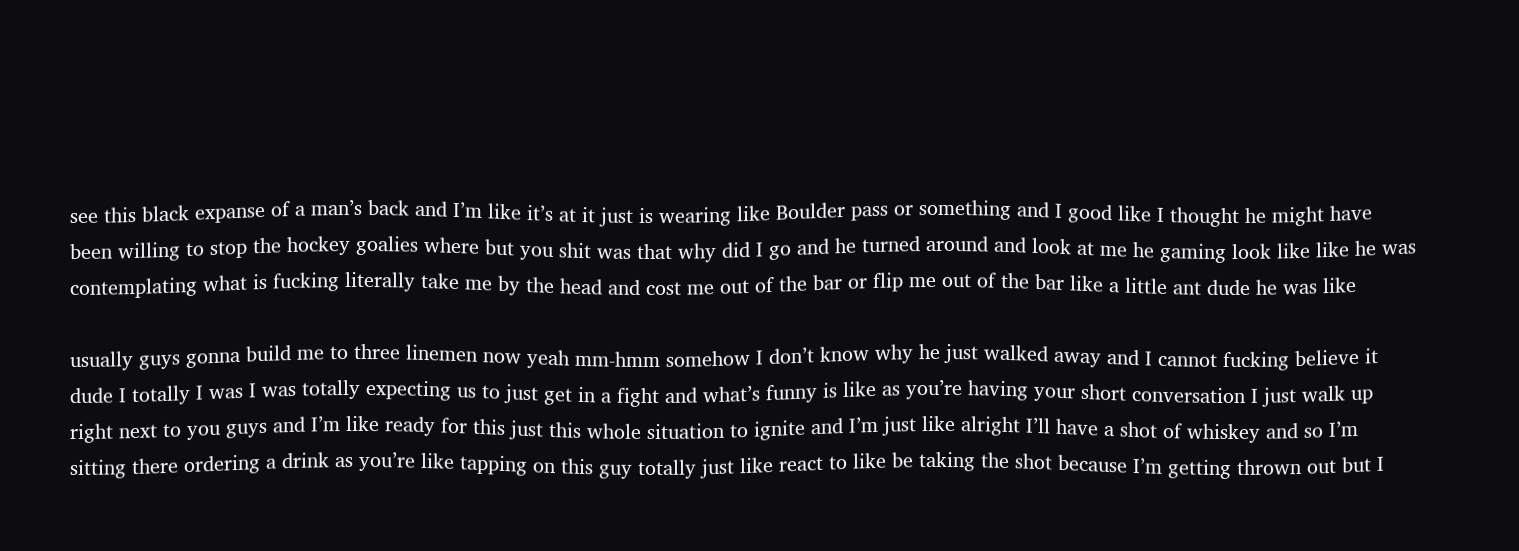see this black expanse of a man’s back and I’m like it’s at it just is wearing like Boulder pass or something and I good like I thought he might have been willing to stop the hockey goalies where but you shit was that why did I go and he turned around and look at me he gaming look like like he was contemplating what is fucking literally take me by the head and cost me out of the bar or flip me out of the bar like a little ant dude he was like

usually guys gonna build me to three linemen now yeah mm-hmm somehow I don’t know why he just walked away and I cannot fucking believe it dude I totally I was I was totally expecting us to just get in a fight and what’s funny is like as you’re having your short conversation I just walk up right next to you guys and I’m like ready for this just this whole situation to ignite and I’m just like alright I’ll have a shot of whiskey and so I’m sitting there ordering a drink as you’re like tapping on this guy totally just like react to like be taking the shot because I’m getting thrown out but I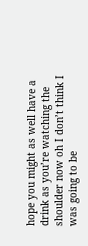hope you might as well have a drink as you’re watching the shoulder now oh I don’t think I was going to be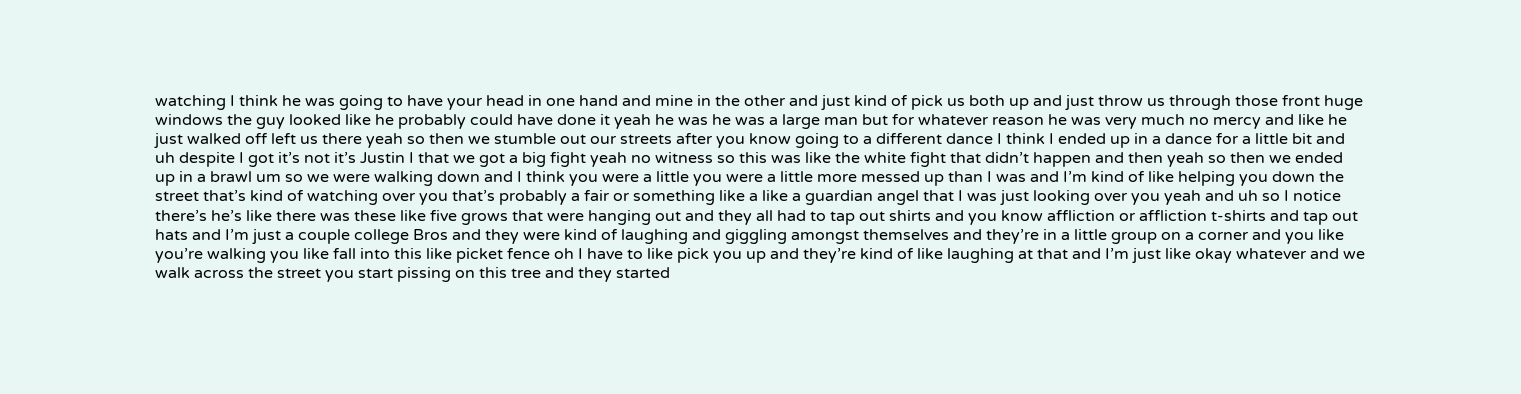watching I think he was going to have your head in one hand and mine in the other and just kind of pick us both up and just throw us through those front huge windows the guy looked like he probably could have done it yeah he was he was a large man but for whatever reason he was very much no mercy and like he just walked off left us there yeah so then we stumble out our streets after you know going to a different dance I think I ended up in a dance for a little bit and uh despite I got it’s not it’s Justin I that we got a big fight yeah no witness so this was like the white fight that didn’t happen and then yeah so then we ended up in a brawl um so we were walking down and I think you were a little you were a little more messed up than I was and I’m kind of like helping you down the street that’s kind of watching over you that’s probably a fair or something like a like a guardian angel that I was just looking over you yeah and uh so I notice there’s he’s like there was these like five grows that were hanging out and they all had to tap out shirts and you know affliction or affliction t-shirts and tap out hats and I’m just a couple college Bros and they were kind of laughing and giggling amongst themselves and they’re in a little group on a corner and you like you’re walking you like fall into this like picket fence oh I have to like pick you up and they’re kind of like laughing at that and I’m just like okay whatever and we walk across the street you start pissing on this tree and they started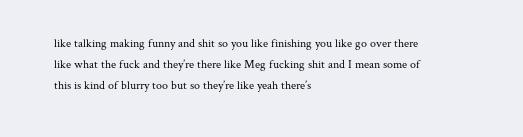like talking making funny and shit so you like finishing you like go over there like what the fuck and they’re there like Meg fucking shit and I mean some of this is kind of blurry too but so they’re like yeah there’s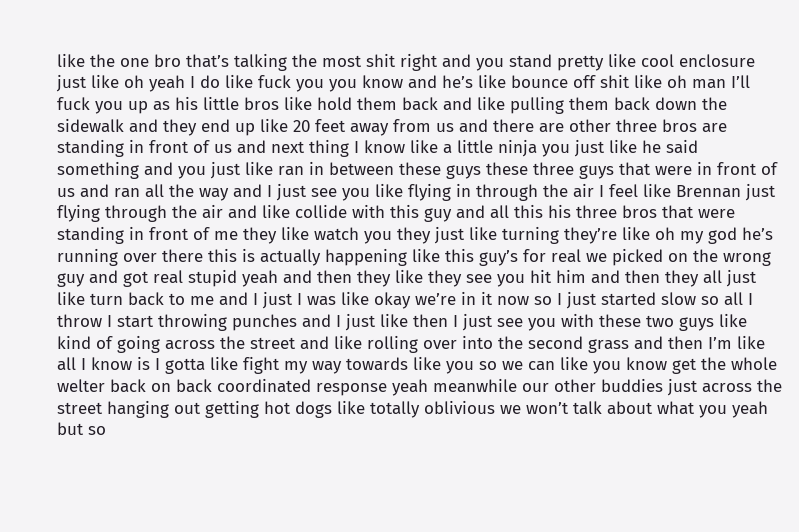like the one bro that’s talking the most shit right and you stand pretty like cool enclosure just like oh yeah I do like fuck you you know and he’s like bounce off shit like oh man I’ll fuck you up as his little bros like hold them back and like pulling them back down the sidewalk and they end up like 20 feet away from us and there are other three bros are standing in front of us and next thing I know like a little ninja you just like he said something and you just like ran in between these guys these three guys that were in front of us and ran all the way and I just see you like flying in through the air I feel like Brennan just flying through the air and like collide with this guy and all this his three bros that were standing in front of me they like watch you they just like turning they’re like oh my god he’s running over there this is actually happening like this guy’s for real we picked on the wrong guy and got real stupid yeah and then they like they see you hit him and then they all just like turn back to me and I just I was like okay we’re in it now so I just started slow so all I throw I start throwing punches and I just like then I just see you with these two guys like kind of going across the street and like rolling over into the second grass and then I’m like all I know is I gotta like fight my way towards like you so we can like you know get the whole welter back on back coordinated response yeah meanwhile our other buddies just across the street hanging out getting hot dogs like totally oblivious we won’t talk about what you yeah but so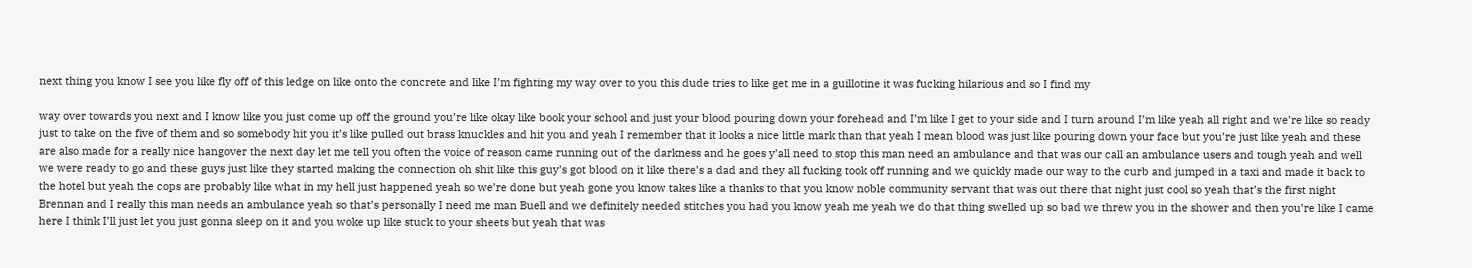next thing you know I see you like fly off of this ledge on like onto the concrete and like I’m fighting my way over to you this dude tries to like get me in a guillotine it was fucking hilarious and so I find my

way over towards you next and I know like you just come up off the ground you’re like okay like book your school and just your blood pouring down your forehead and I’m like I get to your side and I turn around I’m like yeah all right and we’re like so ready just to take on the five of them and so somebody hit you it’s like pulled out brass knuckles and hit you and yeah I remember that it looks a nice little mark than that yeah I mean blood was just like pouring down your face but you’re just like yeah and these are also made for a really nice hangover the next day let me tell you often the voice of reason came running out of the darkness and he goes y’all need to stop this man need an ambulance and that was our call an ambulance users and tough yeah and well we were ready to go and these guys just like they started making the connection oh shit like this guy’s got blood on it like there’s a dad and they all fucking took off running and we quickly made our way to the curb and jumped in a taxi and made it back to the hotel but yeah the cops are probably like what in my hell just happened yeah so we’re done but yeah gone you know takes like a thanks to that you know noble community servant that was out there that night just cool so yeah that’s the first night Brennan and I really this man needs an ambulance yeah so that’s personally I need me man Buell and we definitely needed stitches you had you know yeah me yeah we do that thing swelled up so bad we threw you in the shower and then you’re like I came here I think I’ll just let you just gonna sleep on it and you woke up like stuck to your sheets but yeah that was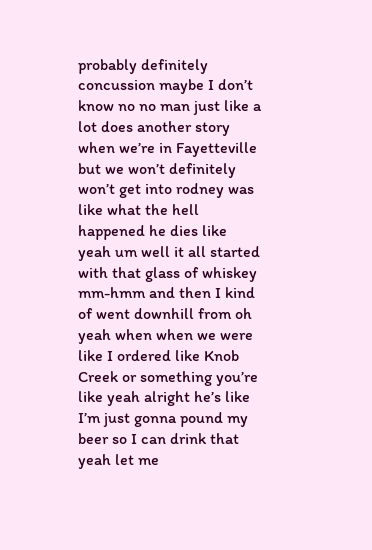probably definitely concussion maybe I don’t know no no man just like a lot does another story when we’re in Fayetteville but we won’t definitely won’t get into rodney was like what the hell happened he dies like yeah um well it all started with that glass of whiskey mm-hmm and then I kind of went downhill from oh yeah when when we were like I ordered like Knob Creek or something you’re like yeah alright he’s like I’m just gonna pound my beer so I can drink that yeah let me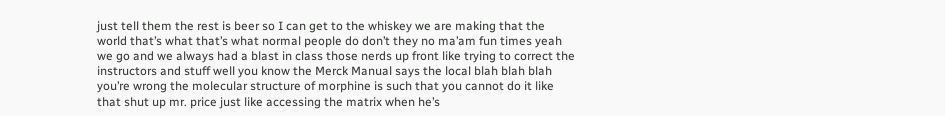just tell them the rest is beer so I can get to the whiskey we are making that the world that’s what that’s what normal people do don’t they no ma’am fun times yeah we go and we always had a blast in class those nerds up front like trying to correct the instructors and stuff well you know the Merck Manual says the local blah blah blah you’re wrong the molecular structure of morphine is such that you cannot do it like that shut up mr. price just like accessing the matrix when he’s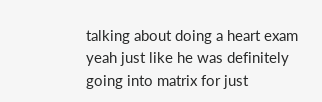talking about doing a heart exam yeah just like he was definitely going into matrix for just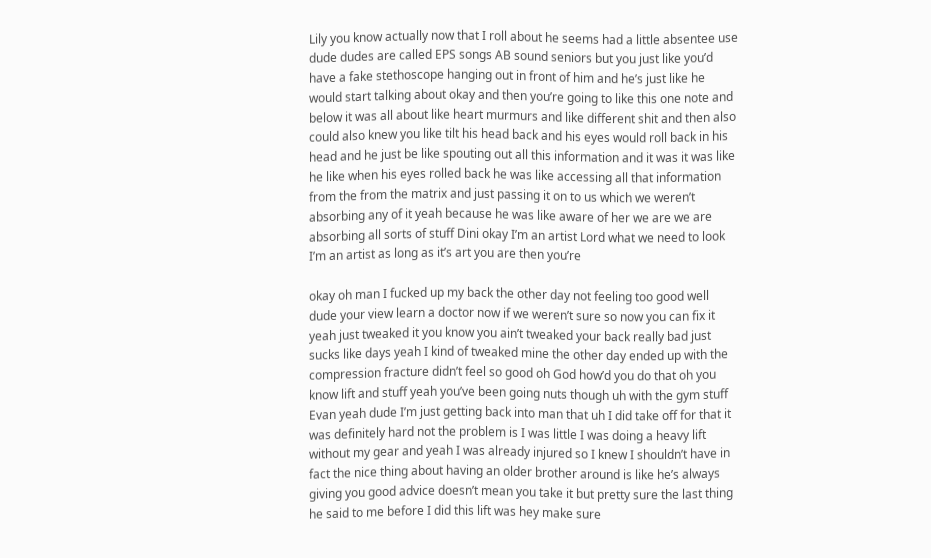Lily you know actually now that I roll about he seems had a little absentee use dude dudes are called EPS songs AB sound seniors but you just like you’d have a fake stethoscope hanging out in front of him and he’s just like he would start talking about okay and then you’re going to like this one note and below it was all about like heart murmurs and like different shit and then also could also knew you like tilt his head back and his eyes would roll back in his head and he just be like spouting out all this information and it was it was like he like when his eyes rolled back he was like accessing all that information from the from the matrix and just passing it on to us which we weren’t absorbing any of it yeah because he was like aware of her we are we are absorbing all sorts of stuff Dini okay I’m an artist Lord what we need to look I’m an artist as long as it’s art you are then you’re

okay oh man I fucked up my back the other day not feeling too good well dude your view learn a doctor now if we weren’t sure so now you can fix it yeah just tweaked it you know you ain’t tweaked your back really bad just sucks like days yeah I kind of tweaked mine the other day ended up with the compression fracture didn’t feel so good oh God how’d you do that oh you know lift and stuff yeah you’ve been going nuts though uh with the gym stuff Evan yeah dude I’m just getting back into man that uh I did take off for that it was definitely hard not the problem is I was little I was doing a heavy lift without my gear and yeah I was already injured so I knew I shouldn’t have in fact the nice thing about having an older brother around is like he’s always giving you good advice doesn’t mean you take it but pretty sure the last thing he said to me before I did this lift was hey make sure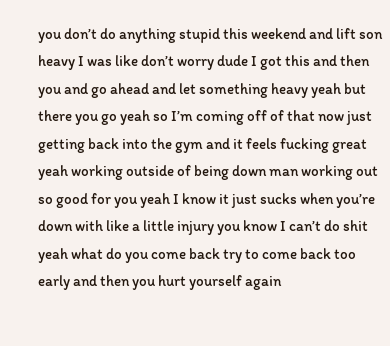you don’t do anything stupid this weekend and lift son heavy I was like don’t worry dude I got this and then you and go ahead and let something heavy yeah but there you go yeah so I’m coming off of that now just getting back into the gym and it feels fucking great yeah working outside of being down man working out so good for you yeah I know it just sucks when you’re down with like a little injury you know I can’t do shit yeah what do you come back try to come back too early and then you hurt yourself again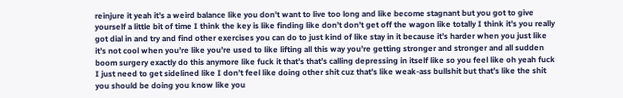reinjure it yeah it’s a weird balance like you don’t want to live too long and like become stagnant but you got to give yourself a little bit of time I think the key is like finding like don’t don’t get off the wagon like totally I think it’s you really got dial in and try and find other exercises you can do to just kind of like stay in it because it’s harder when you just like it’s not cool when you’re like you’re used to like lifting all this way you’re getting stronger and stronger and all sudden boom surgery exactly do this anymore like fuck it that’s that’s calling depressing in itself like so you feel like oh yeah fuck I just need to get sidelined like I don’t feel like doing other shit cuz that’s like weak-ass bullshit but that’s like the shit you should be doing you know like you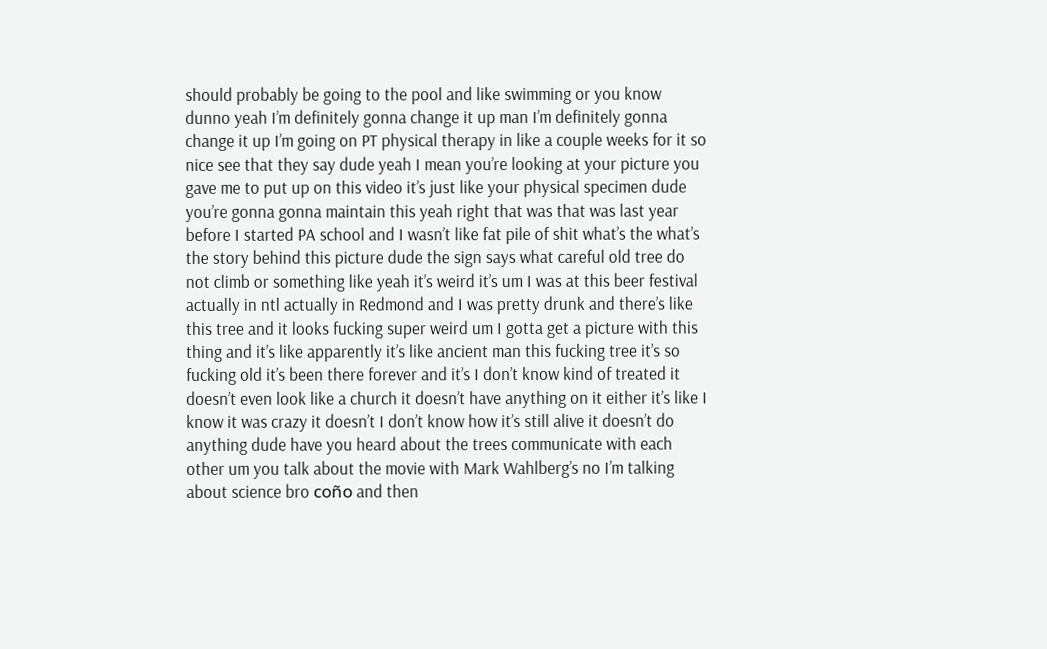should probably be going to the pool and like swimming or you know dunno yeah I’m definitely gonna change it up man I’m definitely gonna change it up I’m going on PT physical therapy in like a couple weeks for it so nice see that they say dude yeah I mean you’re looking at your picture you gave me to put up on this video it’s just like your physical specimen dude you’re gonna gonna maintain this yeah right that was that was last year before I started PA school and I wasn’t like fat pile of shit what’s the what’s the story behind this picture dude the sign says what careful old tree do not climb or something like yeah it’s weird it’s um I was at this beer festival actually in ntl actually in Redmond and I was pretty drunk and there’s like this tree and it looks fucking super weird um I gotta get a picture with this thing and it’s like apparently it’s like ancient man this fucking tree it’s so fucking old it’s been there forever and it’s I don’t know kind of treated it doesn’t even look like a church it doesn’t have anything on it either it’s like I know it was crazy it doesn’t I don’t know how it’s still alive it doesn’t do anything dude have you heard about the trees communicate with each other um you talk about the movie with Mark Wahlberg’s no I’m talking about science bro coño and then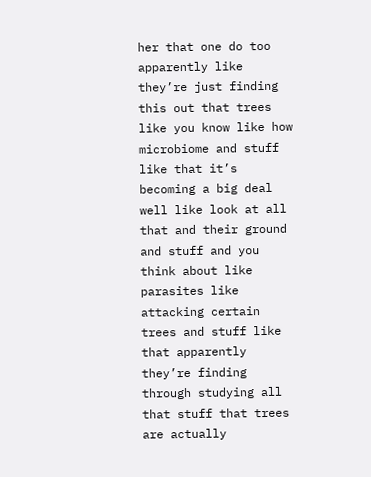her that one do too apparently like they’re just finding this out that trees like you know like how microbiome and stuff like that it’s becoming a big deal well like look at all that and their ground and stuff and you think about like parasites like attacking certain trees and stuff like that apparently they’re finding through studying all that stuff that trees are actually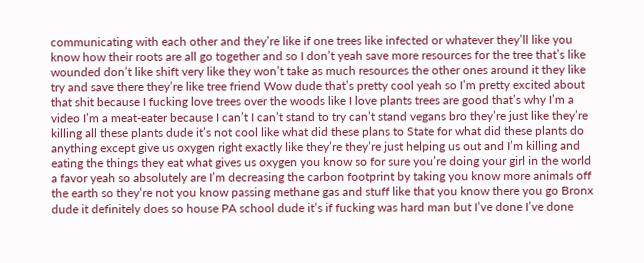communicating with each other and they’re like if one trees like infected or whatever they’ll like you know how their roots are all go together and so I don’t yeah save more resources for the tree that’s like wounded don’t like shift very like they won’t take as much resources the other ones around it they like try and save there they’re like tree friend Wow dude that’s pretty cool yeah so I’m pretty excited about that shit because I fucking love trees over the woods like I love plants trees are good that’s why I’m a video I’m a meat-eater because I can’t I can’t stand to try can’t stand vegans bro they’re just like they’re killing all these plants dude it’s not cool like what did these plans to State for what did these plants do anything except give us oxygen right exactly like they’re they’re just helping us out and I’m killing and eating the things they eat what gives us oxygen you know so for sure you’re doing your girl in the world a favor yeah so absolutely are I’m decreasing the carbon footprint by taking you know more animals off the earth so they’re not you know passing methane gas and stuff like that you know there you go Bronx dude it definitely does so house PA school dude it’s if fucking was hard man but I’ve done I’ve done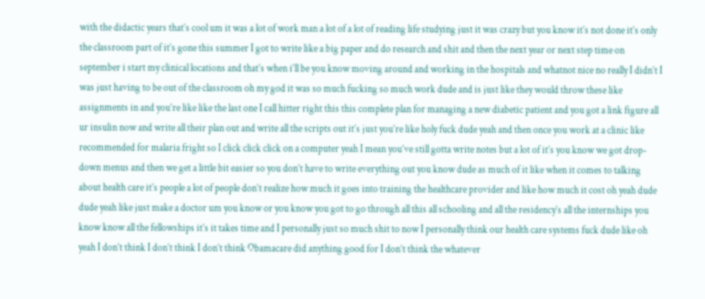with the didactic years that’s cool um it was a lot of work man a lot of a lot of reading life studying just it was crazy but you know it’s not done it’s only the classroom part of it’s gone this summer I got to write like a big paper and do research and shit and then the next year or next step time on september i start my clinical locations and that’s when i’ll be you know moving around and working in the hospitals and whatnot nice no really I didn’t I was just having to be out of the classroom oh my god it was so much fucking so much work dude and is just like they would throw these like assignments in and you’re like like the last one I call hitter right this this complete plan for managing a new diabetic patient and you got a link figure all ur insulin now and write all their plan out and write all the scripts out it’s just you’re like holy fuck dude yeah and then once you work at a clinic like recommended for malaria fright so I click click click on a computer yeah I mean you’ve still gotta write notes but a lot of it’s you know we got drop-down menus and then we get a little bit easier so you don’t have to write everything out you know dude as much of it like when it comes to talking about health care it’s people a lot of people don’t realize how much it goes into training the healthcare provider and like how much it cost oh yeah dude dude yeah like just make a doctor um you know or you know you got to go through all this all schooling and all the residency’s all the internships you know know all the fellowships it’s it takes time and I personally just so much shit to now I personally think our health care systems fuck dude like oh yeah I don’t think I don’t think I don’t think Obamacare did anything good for I don’t think the whatever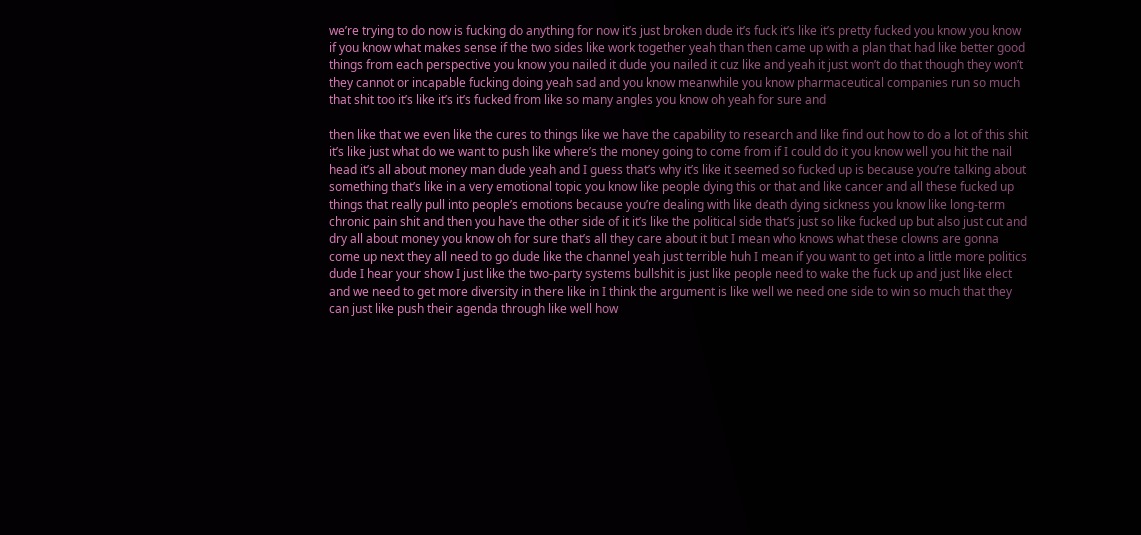we’re trying to do now is fucking do anything for now it’s just broken dude it’s fuck it’s like it’s pretty fucked you know you know if you know what makes sense if the two sides like work together yeah than then came up with a plan that had like better good things from each perspective you know you nailed it dude you nailed it cuz like and yeah it just won’t do that though they won’t they cannot or incapable fucking doing yeah sad and you know meanwhile you know pharmaceutical companies run so much that shit too it’s like it’s it’s fucked from like so many angles you know oh yeah for sure and

then like that we even like the cures to things like we have the capability to research and like find out how to do a lot of this shit it’s like just what do we want to push like where’s the money going to come from if I could do it you know well you hit the nail head it’s all about money man dude yeah and I guess that’s why it’s like it seemed so fucked up is because you’re talking about something that’s like in a very emotional topic you know like people dying this or that and like cancer and all these fucked up things that really pull into people’s emotions because you’re dealing with like death dying sickness you know like long-term chronic pain shit and then you have the other side of it it’s like the political side that’s just so like fucked up but also just cut and dry all about money you know oh for sure that’s all they care about it but I mean who knows what these clowns are gonna come up next they all need to go dude like the channel yeah just terrible huh I mean if you want to get into a little more politics dude I hear your show I just like the two-party systems bullshit is just like people need to wake the fuck up and just like elect and we need to get more diversity in there like in I think the argument is like well we need one side to win so much that they can just like push their agenda through like well how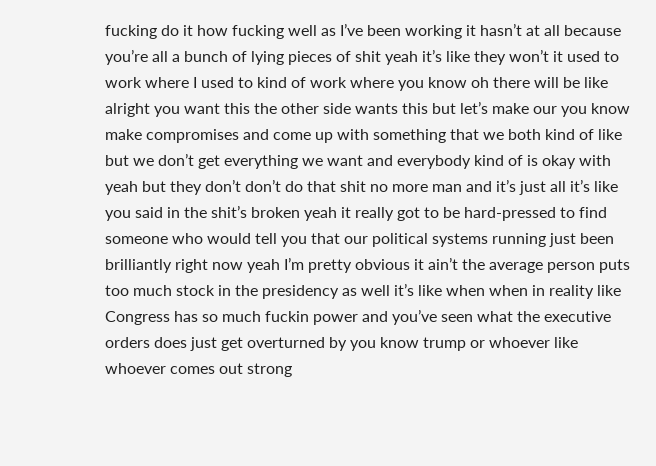fucking do it how fucking well as I’ve been working it hasn’t at all because you’re all a bunch of lying pieces of shit yeah it’s like they won’t it used to work where I used to kind of work where you know oh there will be like alright you want this the other side wants this but let’s make our you know make compromises and come up with something that we both kind of like but we don’t get everything we want and everybody kind of is okay with yeah but they don’t don’t do that shit no more man and it’s just all it’s like you said in the shit’s broken yeah it really got to be hard-pressed to find someone who would tell you that our political systems running just been brilliantly right now yeah I’m pretty obvious it ain’t the average person puts too much stock in the presidency as well it’s like when when in reality like Congress has so much fuckin power and you’ve seen what the executive orders does just get overturned by you know trump or whoever like whoever comes out strong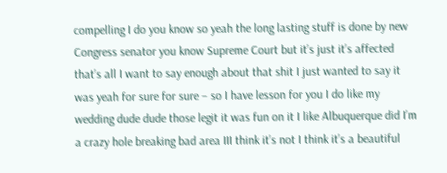compelling I do you know so yeah the long lasting stuff is done by new Congress senator you know Supreme Court but it’s just it’s affected that’s all I want to say enough about that shit I just wanted to say it was yeah for sure for sure – so I have lesson for you I do like my wedding dude dude those legit it was fun on it I like Albuquerque did I’m a crazy hole breaking bad area III think it’s not I think it’s a beautiful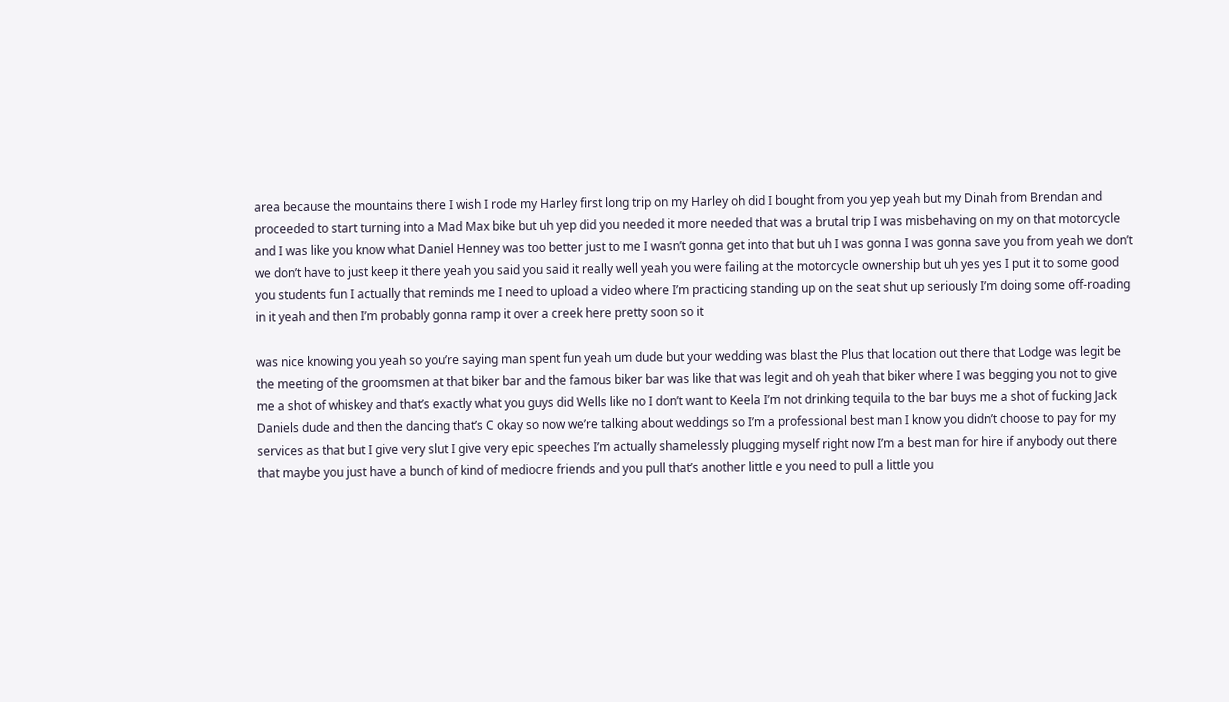area because the mountains there I wish I rode my Harley first long trip on my Harley oh did I bought from you yep yeah but my Dinah from Brendan and proceeded to start turning into a Mad Max bike but uh yep did you needed it more needed that was a brutal trip I was misbehaving on my on that motorcycle and I was like you know what Daniel Henney was too better just to me I wasn’t gonna get into that but uh I was gonna I was gonna save you from yeah we don’t we don’t have to just keep it there yeah you said you said it really well yeah you were failing at the motorcycle ownership but uh yes yes I put it to some good you students fun I actually that reminds me I need to upload a video where I’m practicing standing up on the seat shut up seriously I’m doing some off-roading in it yeah and then I’m probably gonna ramp it over a creek here pretty soon so it

was nice knowing you yeah so you’re saying man spent fun yeah um dude but your wedding was blast the Plus that location out there that Lodge was legit be the meeting of the groomsmen at that biker bar and the famous biker bar was like that was legit and oh yeah that biker where I was begging you not to give me a shot of whiskey and that’s exactly what you guys did Wells like no I don’t want to Keela I’m not drinking tequila to the bar buys me a shot of fucking Jack Daniels dude and then the dancing that’s C okay so now we’re talking about weddings so I’m a professional best man I know you didn’t choose to pay for my services as that but I give very slut I give very epic speeches I’m actually shamelessly plugging myself right now I’m a best man for hire if anybody out there that maybe you just have a bunch of kind of mediocre friends and you pull that’s another little e you need to pull a little you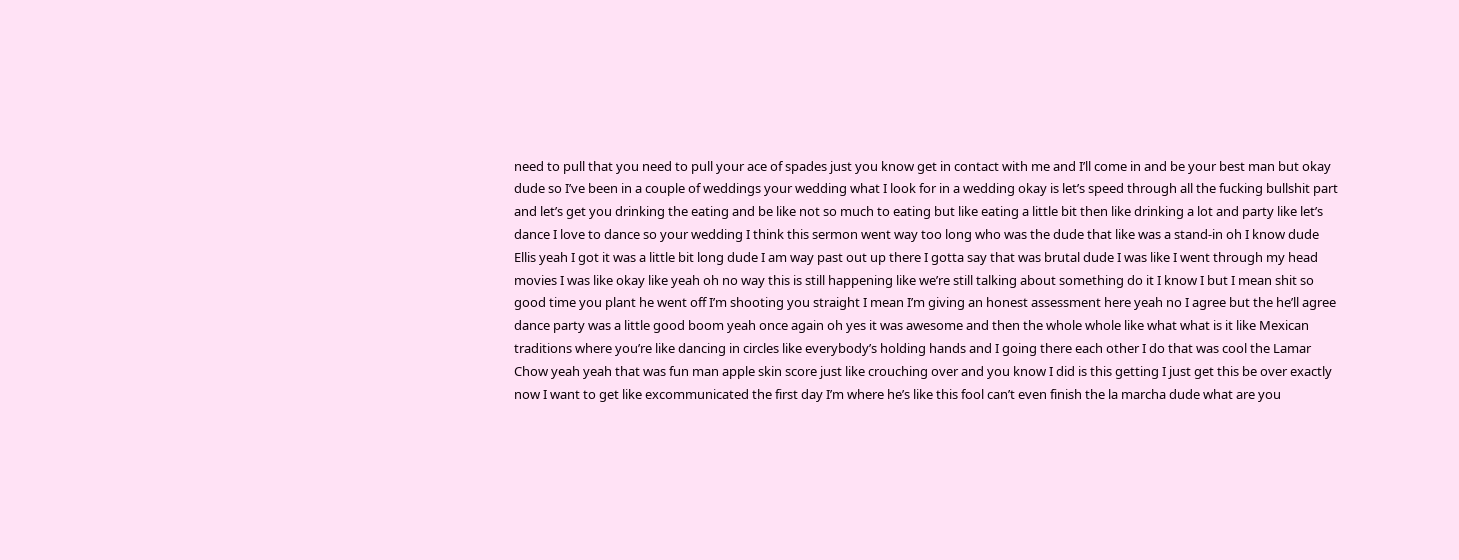need to pull that you need to pull your ace of spades just you know get in contact with me and I’ll come in and be your best man but okay dude so I’ve been in a couple of weddings your wedding what I look for in a wedding okay is let’s speed through all the fucking bullshit part and let’s get you drinking the eating and be like not so much to eating but like eating a little bit then like drinking a lot and party like let’s dance I love to dance so your wedding I think this sermon went way too long who was the dude that like was a stand-in oh I know dude Ellis yeah I got it was a little bit long dude I am way past out up there I gotta say that was brutal dude I was like I went through my head movies I was like okay like yeah oh no way this is still happening like we’re still talking about something do it I know I but I mean shit so good time you plant he went off I’m shooting you straight I mean I’m giving an honest assessment here yeah no I agree but the he’ll agree dance party was a little good boom yeah once again oh yes it was awesome and then the whole whole like what what is it like Mexican traditions where you’re like dancing in circles like everybody’s holding hands and I going there each other I do that was cool the Lamar Chow yeah yeah that was fun man apple skin score just like crouching over and you know I did is this getting I just get this be over exactly now I want to get like excommunicated the first day I’m where he’s like this fool can’t even finish the la marcha dude what are you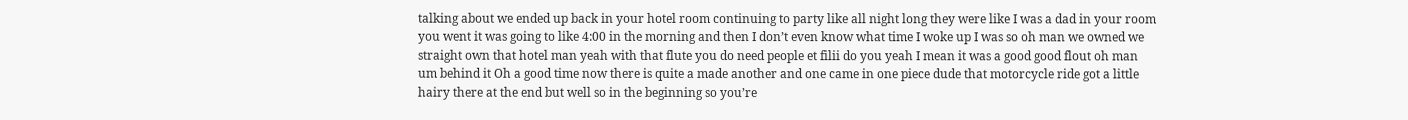talking about we ended up back in your hotel room continuing to party like all night long they were like I was a dad in your room you went it was going to like 4:00 in the morning and then I don’t even know what time I woke up I was so oh man we owned we straight own that hotel man yeah with that flute you do need people et filii do you yeah I mean it was a good good flout oh man um behind it Oh a good time now there is quite a made another and one came in one piece dude that motorcycle ride got a little hairy there at the end but well so in the beginning so you’re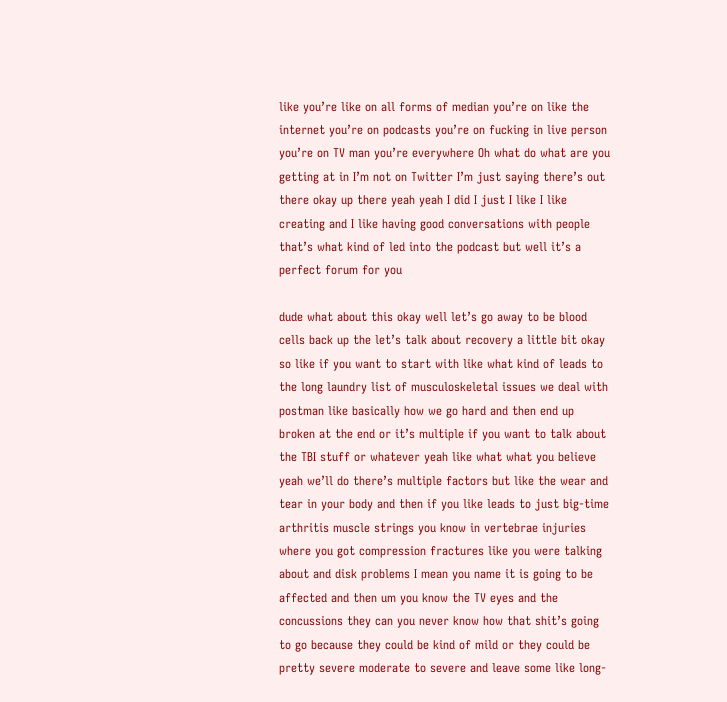like you’re like on all forms of median you’re on like the internet you’re on podcasts you’re on fucking in live person you’re on TV man you’re everywhere Oh what do what are you getting at in I’m not on Twitter I’m just saying there’s out there okay up there yeah yeah I did I just I like I like creating and I like having good conversations with people that’s what kind of led into the podcast but well it’s a perfect forum for you

dude what about this okay well let’s go away to be blood cells back up the let’s talk about recovery a little bit okay so like if you want to start with like what kind of leads to the long laundry list of musculoskeletal issues we deal with postman like basically how we go hard and then end up broken at the end or it’s multiple if you want to talk about the TBI stuff or whatever yeah like what what you believe yeah we’ll do there’s multiple factors but like the wear and tear in your body and then if you like leads to just big-time arthritis muscle strings you know in vertebrae injuries where you got compression fractures like you were talking about and disk problems I mean you name it is going to be affected and then um you know the TV eyes and the concussions they can you never know how that shit’s going to go because they could be kind of mild or they could be pretty severe moderate to severe and leave some like long-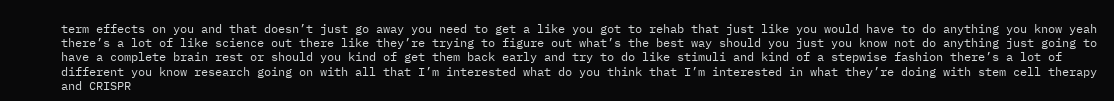term effects on you and that doesn’t just go away you need to get a like you got to rehab that just like you would have to do anything you know yeah there’s a lot of like science out there like they’re trying to figure out what’s the best way should you just you know not do anything just going to have a complete brain rest or should you kind of get them back early and try to do like stimuli and kind of a stepwise fashion there’s a lot of different you know research going on with all that I’m interested what do you think that I’m interested in what they’re doing with stem cell therapy and CRISPR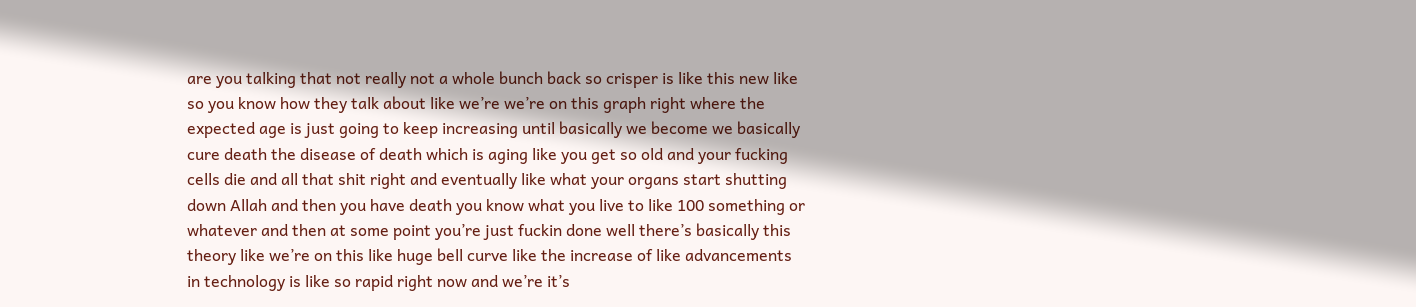are you talking that not really not a whole bunch back so crisper is like this new like so you know how they talk about like we’re we’re on this graph right where the expected age is just going to keep increasing until basically we become we basically cure death the disease of death which is aging like you get so old and your fucking cells die and all that shit right and eventually like what your organs start shutting down Allah and then you have death you know what you live to like 100 something or whatever and then at some point you’re just fuckin done well there’s basically this theory like we’re on this like huge bell curve like the increase of like advancements in technology is like so rapid right now and we’re it’s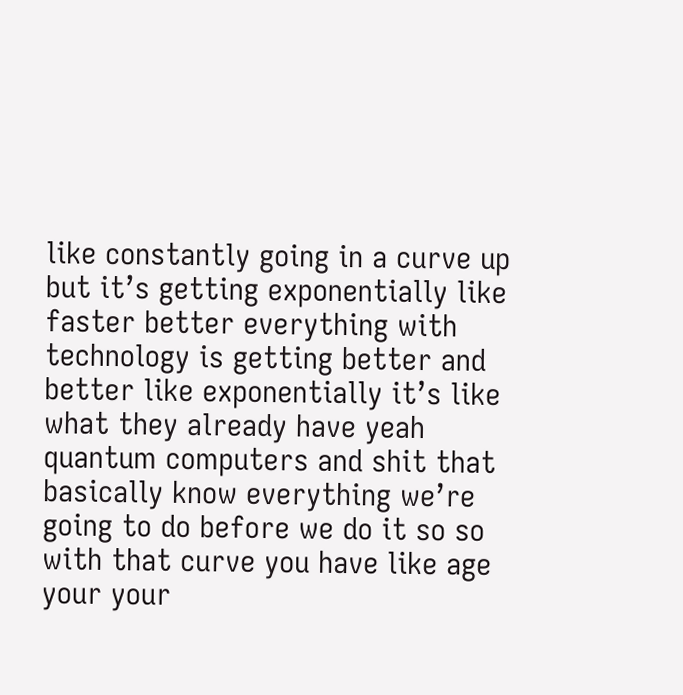like constantly going in a curve up but it’s getting exponentially like faster better everything with technology is getting better and better like exponentially it’s like what they already have yeah quantum computers and shit that basically know everything we’re going to do before we do it so so with that curve you have like age your your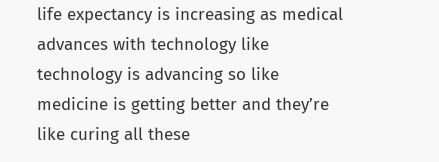life expectancy is increasing as medical advances with technology like technology is advancing so like medicine is getting better and they’re like curing all these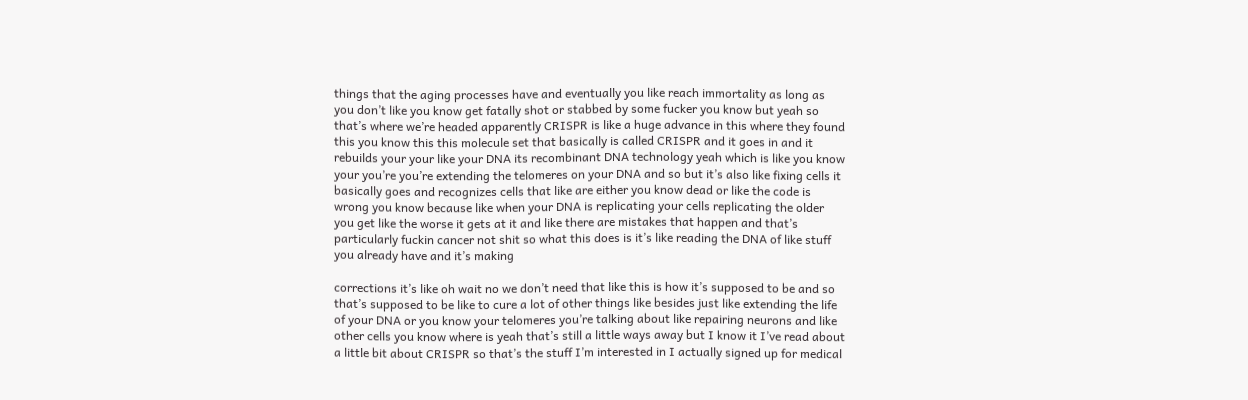things that the aging processes have and eventually you like reach immortality as long as you don’t like you know get fatally shot or stabbed by some fucker you know but yeah so that’s where we’re headed apparently CRISPR is like a huge advance in this where they found this you know this this molecule set that basically is called CRISPR and it goes in and it rebuilds your your like your DNA its recombinant DNA technology yeah which is like you know your you’re you’re extending the telomeres on your DNA and so but it’s also like fixing cells it basically goes and recognizes cells that like are either you know dead or like the code is wrong you know because like when your DNA is replicating your cells replicating the older you get like the worse it gets at it and like there are mistakes that happen and that’s particularly fuckin cancer not shit so what this does is it’s like reading the DNA of like stuff you already have and it’s making

corrections it’s like oh wait no we don’t need that like this is how it’s supposed to be and so that’s supposed to be like to cure a lot of other things like besides just like extending the life of your DNA or you know your telomeres you’re talking about like repairing neurons and like other cells you know where is yeah that’s still a little ways away but I know it I’ve read about a little bit about CRISPR so that’s the stuff I’m interested in I actually signed up for medical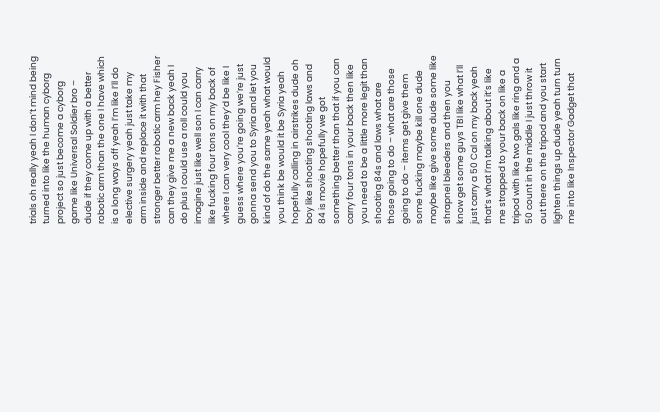trials oh really yeah I don’t mind being turned into like the human cyborg project so just become a cyborg game like Universal Soldier bro – dude if they come up with a better robotic arm than the one I have which is a long ways off yeah I’m like I’ll do elective surgery yeah just take my arm inside and replace it with that stronger better robotic arm hey Fisher can they give me a new back yeah I do plus I could use a roll could you imagine just like well son I can carry like fucking four tons on my back of where I can very cool they’d be like I guess where you’re going we’re just gonna send you to Syria and let you kind of do the same yeah what would you think be would it be Syria yeah hopefully calling in airstrikes dude oh boy like shooting shooting laws and 84 is movie hopefully we got something better than that if you can carry four tons in your back then like you need to be a little more legit than shooting 84s and laws what are those going to do – what are those going to do – items get give them some fucking maybe kill one dude maybe like give some dude some like shrapnel bleeders and then you know get some guys TBI like what I’ll just carry a 50 Cal on my back yeah that’s what I’m talking about it’s like me strapped to your back on like a tripod with like two gals like ring and a 50 count in the middle I just throw it out there on the tripod and you start lighten things up dude yeah turn turn me into like Inspector Gadget that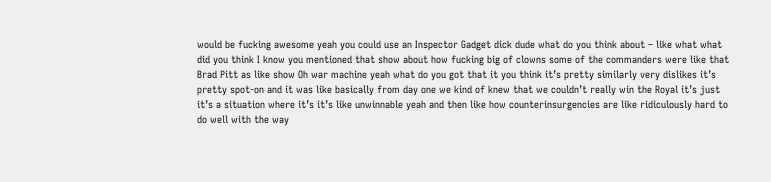would be fucking awesome yeah you could use an Inspector Gadget dick dude what do you think about – like what what did you think I know you mentioned that show about how fucking big of clowns some of the commanders were like that Brad Pitt as like show Oh war machine yeah what do you got that it you think it’s pretty similarly very dislikes it’s pretty spot-on and it was like basically from day one we kind of knew that we couldn’t really win the Royal it’s just it’s a situation where it’s it’s like unwinnable yeah and then like how counterinsurgencies are like ridiculously hard to do well with the way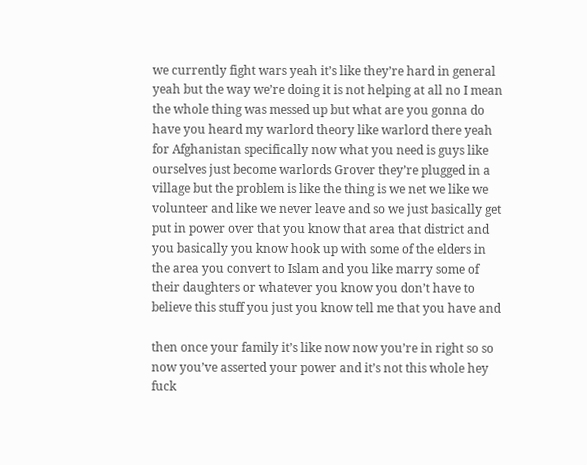we currently fight wars yeah it’s like they’re hard in general yeah but the way we’re doing it is not helping at all no I mean the whole thing was messed up but what are you gonna do have you heard my warlord theory like warlord there yeah for Afghanistan specifically now what you need is guys like ourselves just become warlords Grover they’re plugged in a village but the problem is like the thing is we net we like we volunteer and like we never leave and so we just basically get put in power over that you know that area that district and you basically you know hook up with some of the elders in the area you convert to Islam and you like marry some of their daughters or whatever you know you don’t have to believe this stuff you just you know tell me that you have and

then once your family it’s like now now you’re in right so so now you’ve asserted your power and it’s not this whole hey fuck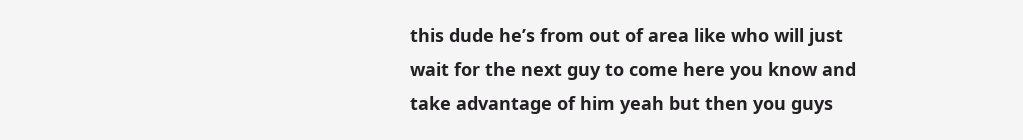this dude he’s from out of area like who will just wait for the next guy to come here you know and take advantage of him yeah but then you guys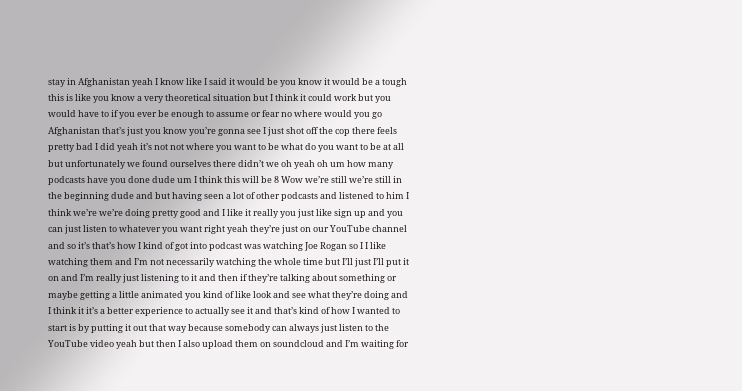stay in Afghanistan yeah I know like I said it would be you know it would be a tough this is like you know a very theoretical situation but I think it could work but you would have to if you ever be enough to assume or fear no where would you go Afghanistan that’s just you know you’re gonna see I just shot off the cop there feels pretty bad I did yeah it’s not not where you want to be what do you want to be at all but unfortunately we found ourselves there didn’t we oh yeah oh um how many podcasts have you done dude um I think this will be 8 Wow we’re still we’re still in the beginning dude and but having seen a lot of other podcasts and listened to him I think we’re we’re doing pretty good and I like it really you just like sign up and you can just listen to whatever you want right yeah they’re just on our YouTube channel and so it’s that’s how I kind of got into podcast was watching Joe Rogan so I I like watching them and I’m not necessarily watching the whole time but I’ll just I’ll put it on and I’m really just listening to it and then if they’re talking about something or maybe getting a little animated you kind of like look and see what they’re doing and I think it it’s a better experience to actually see it and that’s kind of how I wanted to start is by putting it out that way because somebody can always just listen to the YouTube video yeah but then I also upload them on soundcloud and I’m waiting for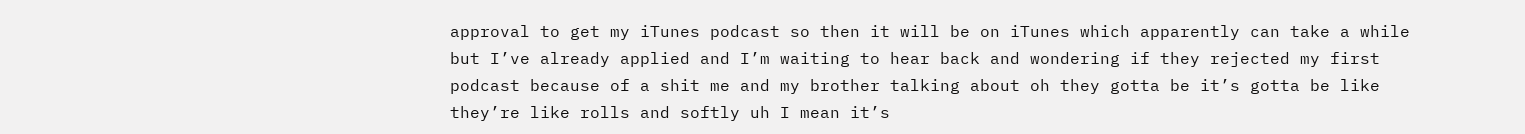approval to get my iTunes podcast so then it will be on iTunes which apparently can take a while but I’ve already applied and I’m waiting to hear back and wondering if they rejected my first podcast because of a shit me and my brother talking about oh they gotta be it’s gotta be like they’re like rolls and softly uh I mean it’s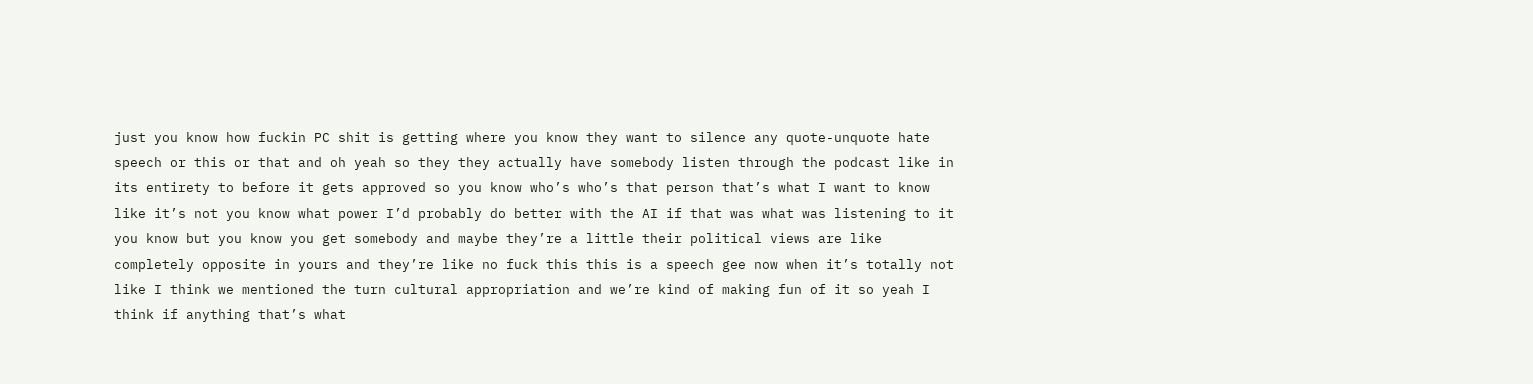just you know how fuckin PC shit is getting where you know they want to silence any quote-unquote hate speech or this or that and oh yeah so they they actually have somebody listen through the podcast like in its entirety to before it gets approved so you know who’s who’s that person that’s what I want to know like it’s not you know what power I’d probably do better with the AI if that was what was listening to it you know but you know you get somebody and maybe they’re a little their political views are like completely opposite in yours and they’re like no fuck this this is a speech gee now when it’s totally not like I think we mentioned the turn cultural appropriation and we’re kind of making fun of it so yeah I think if anything that’s what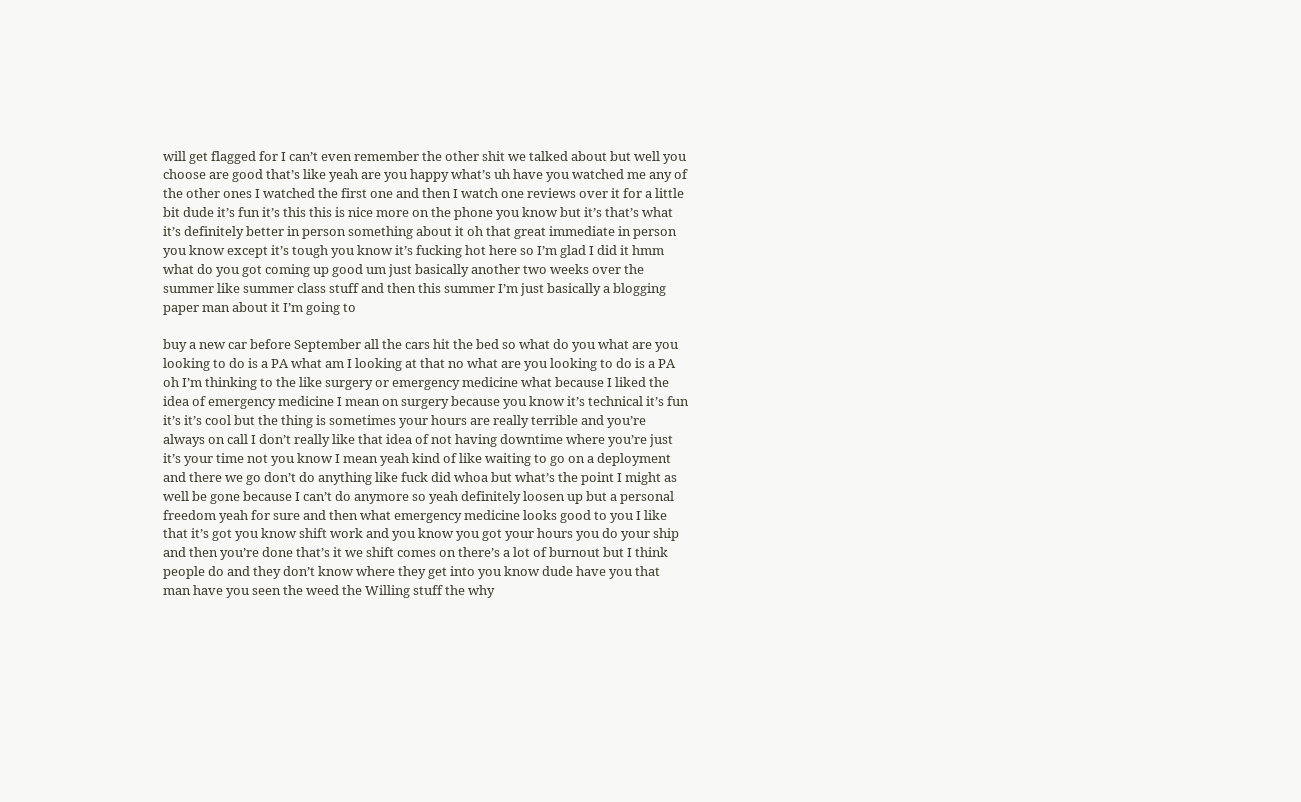will get flagged for I can’t even remember the other shit we talked about but well you choose are good that’s like yeah are you happy what’s uh have you watched me any of the other ones I watched the first one and then I watch one reviews over it for a little bit dude it’s fun it’s this this is nice more on the phone you know but it’s that’s what it’s definitely better in person something about it oh that great immediate in person you know except it’s tough you know it’s fucking hot here so I’m glad I did it hmm what do you got coming up good um just basically another two weeks over the summer like summer class stuff and then this summer I’m just basically a blogging paper man about it I’m going to

buy a new car before September all the cars hit the bed so what do you what are you looking to do is a PA what am I looking at that no what are you looking to do is a PA oh I’m thinking to the like surgery or emergency medicine what because I liked the idea of emergency medicine I mean on surgery because you know it’s technical it’s fun it’s it’s cool but the thing is sometimes your hours are really terrible and you’re always on call I don’t really like that idea of not having downtime where you’re just it’s your time not you know I mean yeah kind of like waiting to go on a deployment and there we go don’t do anything like fuck did whoa but what’s the point I might as well be gone because I can’t do anymore so yeah definitely loosen up but a personal freedom yeah for sure and then what emergency medicine looks good to you I like that it’s got you know shift work and you know you got your hours you do your ship and then you’re done that’s it we shift comes on there’s a lot of burnout but I think people do and they don’t know where they get into you know dude have you that man have you seen the weed the Willing stuff the why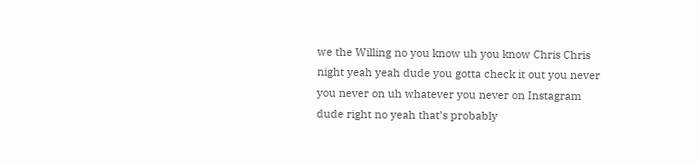we the Willing no you know uh you know Chris Chris night yeah yeah dude you gotta check it out you never you never on uh whatever you never on Instagram dude right no yeah that’s probably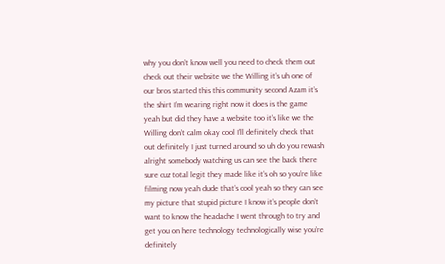why you don’t know well you need to check them out check out their website we the Willing it’s uh one of our bros started this this community second Azam it’s the shirt I’m wearing right now it does is the game yeah but did they have a website too it’s like we the Willing don’t calm okay cool I’ll definitely check that out definitely I just turned around so uh do you rewash alright somebody watching us can see the back there sure cuz total legit they made like it’s oh so you’re like filming now yeah dude that’s cool yeah so they can see my picture that stupid picture I know it’s people don’t want to know the headache I went through to try and get you on here technology technologically wise you’re definitely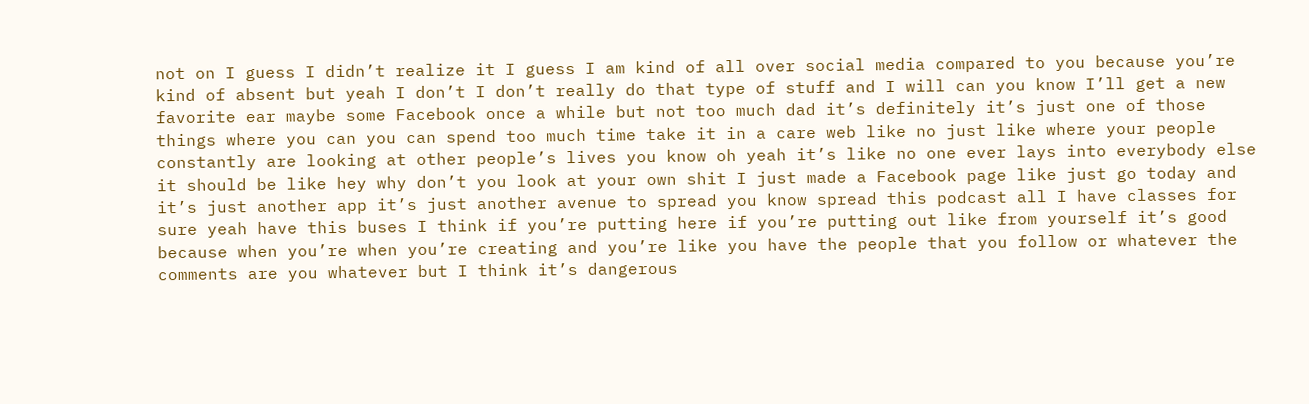not on I guess I didn’t realize it I guess I am kind of all over social media compared to you because you’re kind of absent but yeah I don’t I don’t really do that type of stuff and I will can you know I’ll get a new favorite ear maybe some Facebook once a while but not too much dad it’s definitely it’s just one of those things where you can you can spend too much time take it in a care web like no just like where your people constantly are looking at other people’s lives you know oh yeah it’s like no one ever lays into everybody else it should be like hey why don’t you look at your own shit I just made a Facebook page like just go today and it’s just another app it’s just another avenue to spread you know spread this podcast all I have classes for sure yeah have this buses I think if you’re putting here if you’re putting out like from yourself it’s good because when you’re when you’re creating and you’re like you have the people that you follow or whatever the comments are you whatever but I think it’s dangerous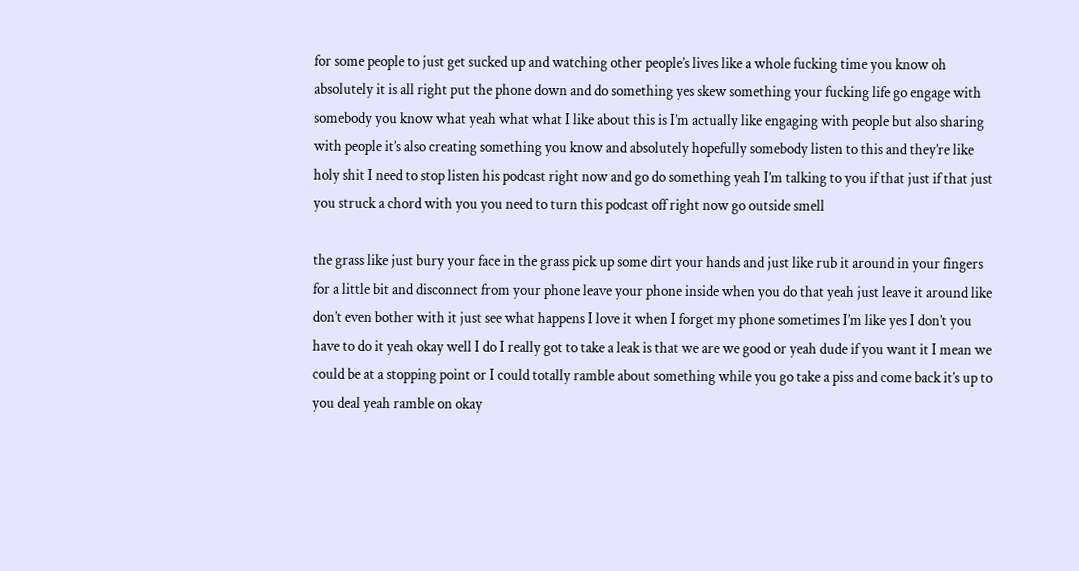for some people to just get sucked up and watching other people’s lives like a whole fucking time you know oh absolutely it is all right put the phone down and do something yes skew something your fucking life go engage with somebody you know what yeah what what I like about this is I’m actually like engaging with people but also sharing with people it’s also creating something you know and absolutely hopefully somebody listen to this and they’re like holy shit I need to stop listen his podcast right now and go do something yeah I’m talking to you if that just if that just you struck a chord with you you need to turn this podcast off right now go outside smell

the grass like just bury your face in the grass pick up some dirt your hands and just like rub it around in your fingers for a little bit and disconnect from your phone leave your phone inside when you do that yeah just leave it around like don’t even bother with it just see what happens I love it when I forget my phone sometimes I’m like yes I don’t you have to do it yeah okay well I do I really got to take a leak is that we are we good or yeah dude if you want it I mean we could be at a stopping point or I could totally ramble about something while you go take a piss and come back it’s up to you deal yeah ramble on okay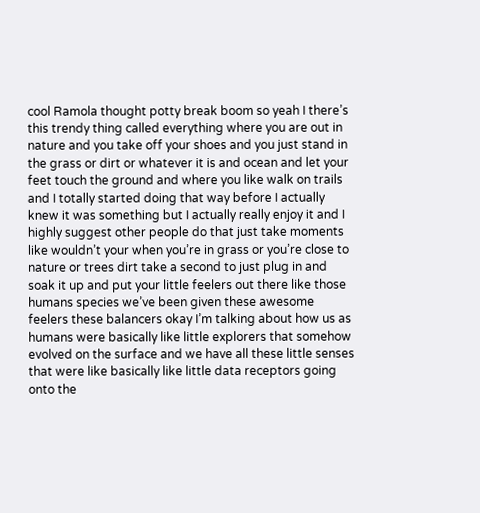cool Ramola thought potty break boom so yeah I there’s this trendy thing called everything where you are out in nature and you take off your shoes and you just stand in the grass or dirt or whatever it is and ocean and let your feet touch the ground and where you like walk on trails and I totally started doing that way before I actually knew it was something but I actually really enjoy it and I highly suggest other people do that just take moments like wouldn’t your when you’re in grass or you’re close to nature or trees dirt take a second to just plug in and soak it up and put your little feelers out there like those humans species we’ve been given these awesome feelers these balancers okay I’m talking about how us as humans were basically like little explorers that somehow evolved on the surface and we have all these little senses that were like basically like little data receptors going onto the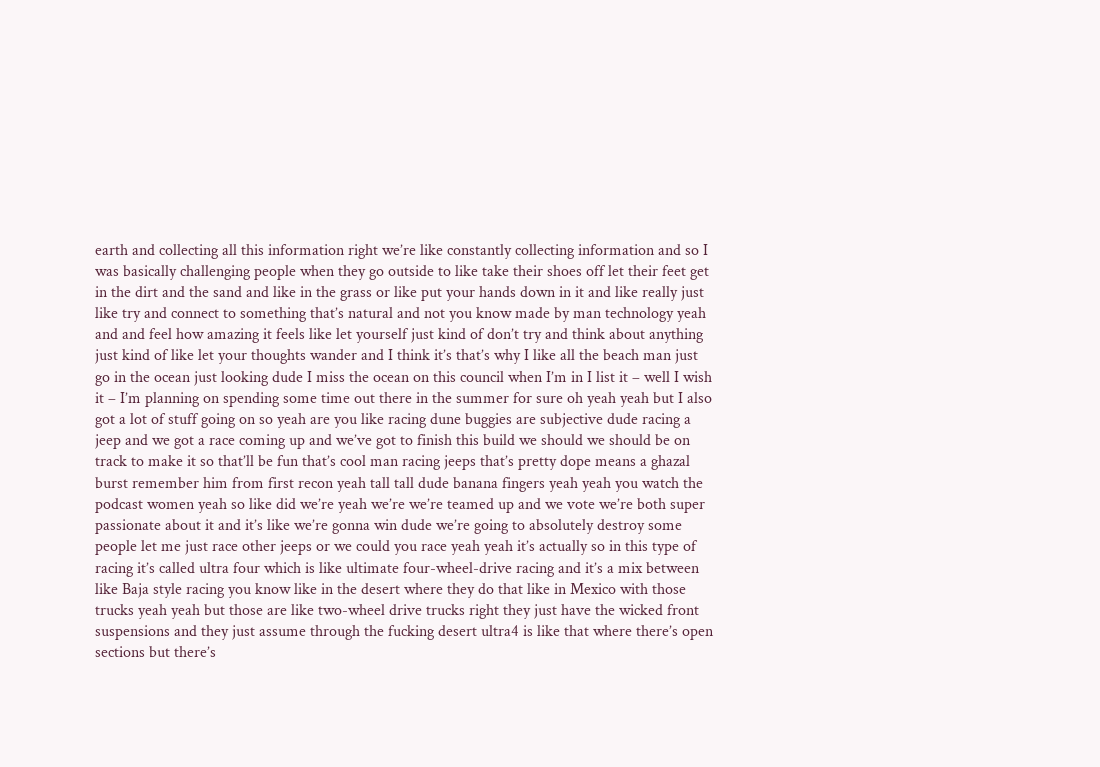earth and collecting all this information right we’re like constantly collecting information and so I was basically challenging people when they go outside to like take their shoes off let their feet get in the dirt and the sand and like in the grass or like put your hands down in it and like really just like try and connect to something that’s natural and not you know made by man technology yeah and and feel how amazing it feels like let yourself just kind of don’t try and think about anything just kind of like let your thoughts wander and I think it’s that’s why I like all the beach man just go in the ocean just looking dude I miss the ocean on this council when I’m in I list it – well I wish it – I’m planning on spending some time out there in the summer for sure oh yeah yeah but I also got a lot of stuff going on so yeah are you like racing dune buggies are subjective dude racing a jeep and we got a race coming up and we’ve got to finish this build we should we should be on track to make it so that’ll be fun that’s cool man racing jeeps that’s pretty dope means a ghazal burst remember him from first recon yeah tall tall dude banana fingers yeah yeah you watch the podcast women yeah so like did we’re yeah we’re we’re teamed up and we vote we’re both super passionate about it and it’s like we’re gonna win dude we’re going to absolutely destroy some people let me just race other jeeps or we could you race yeah yeah it’s actually so in this type of racing it’s called ultra four which is like ultimate four-wheel-drive racing and it’s a mix between like Baja style racing you know like in the desert where they do that like in Mexico with those trucks yeah yeah but those are like two-wheel drive trucks right they just have the wicked front suspensions and they just assume through the fucking desert ultra4 is like that where there’s open sections but there’s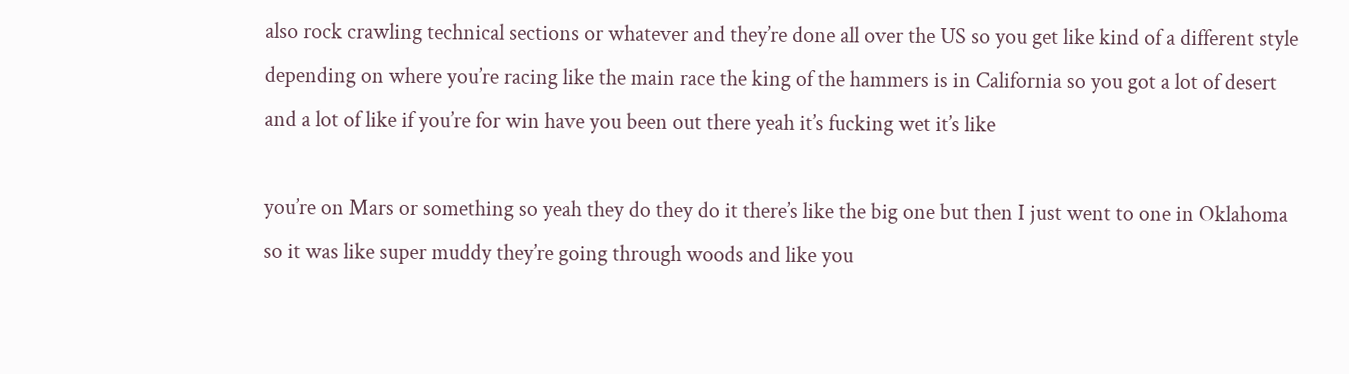also rock crawling technical sections or whatever and they’re done all over the US so you get like kind of a different style depending on where you’re racing like the main race the king of the hammers is in California so you got a lot of desert and a lot of like if you’re for win have you been out there yeah it’s fucking wet it’s like

you’re on Mars or something so yeah they do they do it there’s like the big one but then I just went to one in Oklahoma so it was like super muddy they’re going through woods and like you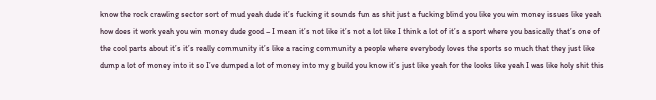know the rock crawling sector sort of mud yeah dude it’s fucking it sounds fun as shit just a fucking blind you like you win money issues like yeah how does it work yeah you win money dude good – I mean it’s not like it’s not a lot like I think a lot of it’s a sport where you basically that’s one of the cool parts about it’s it’s really community it’s like a racing community a people where everybody loves the sports so much that they just like dump a lot of money into it so I’ve dumped a lot of money into my g build you know it’s just like yeah for the looks like yeah I was like holy shit this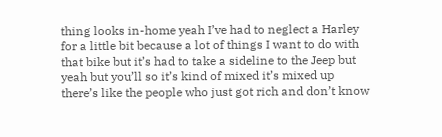thing looks in-home yeah I’ve had to neglect a Harley for a little bit because a lot of things I want to do with that bike but it’s had to take a sideline to the Jeep but yeah but you’ll so it’s kind of mixed it’s mixed up there’s like the people who just got rich and don’t know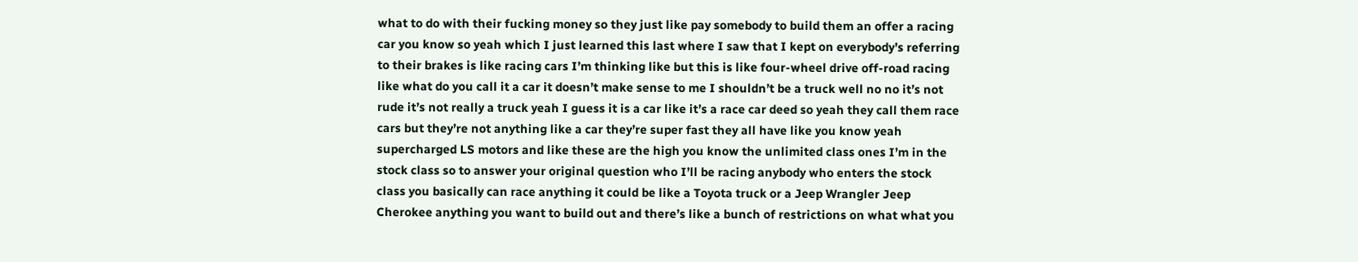what to do with their fucking money so they just like pay somebody to build them an offer a racing car you know so yeah which I just learned this last where I saw that I kept on everybody’s referring to their brakes is like racing cars I’m thinking like but this is like four-wheel drive off-road racing like what do you call it a car it doesn’t make sense to me I shouldn’t be a truck well no no it’s not rude it’s not really a truck yeah I guess it is a car like it’s a race car deed so yeah they call them race cars but they’re not anything like a car they’re super fast they all have like you know yeah supercharged LS motors and like these are the high you know the unlimited class ones I’m in the stock class so to answer your original question who I’ll be racing anybody who enters the stock class you basically can race anything it could be like a Toyota truck or a Jeep Wrangler Jeep Cherokee anything you want to build out and there’s like a bunch of restrictions on what what you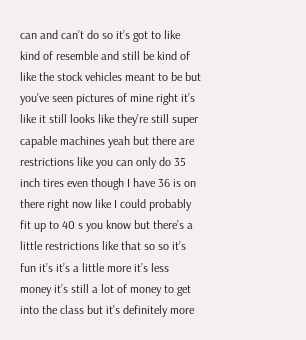can and can’t do so it’s got to like kind of resemble and still be kind of like the stock vehicles meant to be but you’ve seen pictures of mine right it’s like it still looks like they’re still super capable machines yeah but there are restrictions like you can only do 35 inch tires even though I have 36 is on there right now like I could probably fit up to 40 s you know but there’s a little restrictions like that so so it’s fun it’s it’s a little more it’s less money it’s still a lot of money to get into the class but it’s definitely more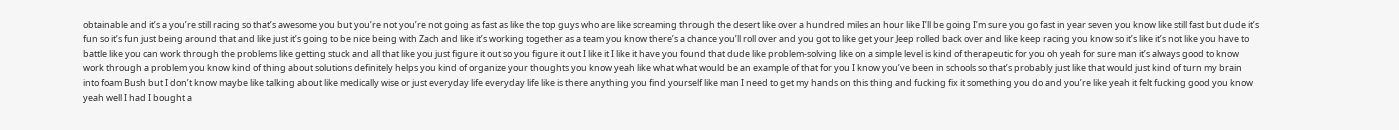obtainable and it’s a you’re still racing so that’s awesome you but you’re not you’re not going as fast as like the top guys who are like screaming through the desert like over a hundred miles an hour like I’ll be going I’m sure you go fast in year seven you know like still fast but dude it’s fun so it’s fun just being around that and like just it’s going to be nice being with Zach and like it’s working together as a team you know there’s a chance you’ll roll over and you got to like get your Jeep rolled back over and like keep racing you know so it’s like it’s not like you have to battle like you can work through the problems like getting stuck and all that like you just figure it out so you figure it out I like it I like it have you found that dude like problem-solving like on a simple level is kind of therapeutic for you oh yeah for sure man it’s always good to know work through a problem you know kind of thing about solutions definitely helps you kind of organize your thoughts you know yeah like what what would be an example of that for you I know you’ve been in schools so that’s probably just like that would just kind of turn my brain into foam Bush but I don’t know maybe like talking about like medically wise or just everyday life everyday life like is there anything you find yourself like man I need to get my hands on this thing and fucking fix it something you do and you’re like yeah it felt fucking good you know yeah well I had I bought a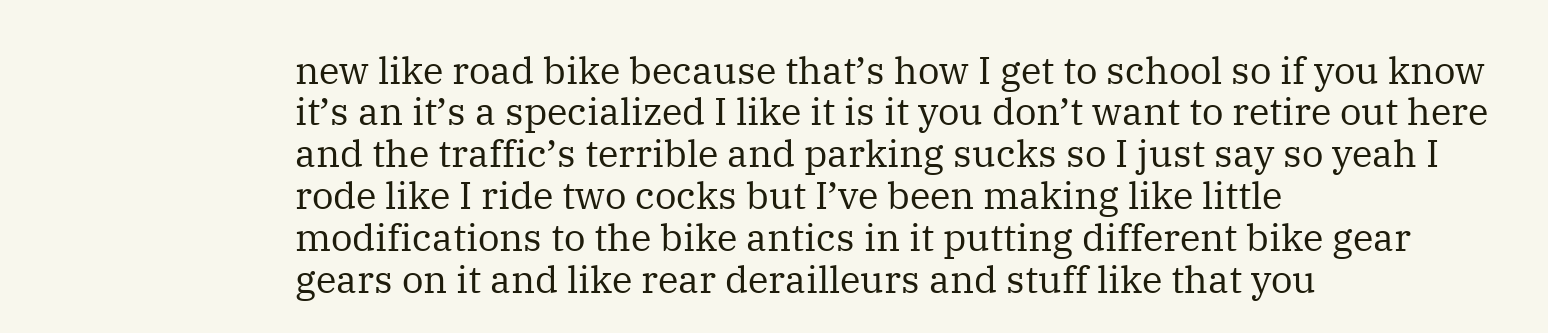new like road bike because that’s how I get to school so if you know it’s an it’s a specialized I like it is it you don’t want to retire out here and the traffic’s terrible and parking sucks so I just say so yeah I rode like I ride two cocks but I’ve been making like little modifications to the bike antics in it putting different bike gear gears on it and like rear derailleurs and stuff like that you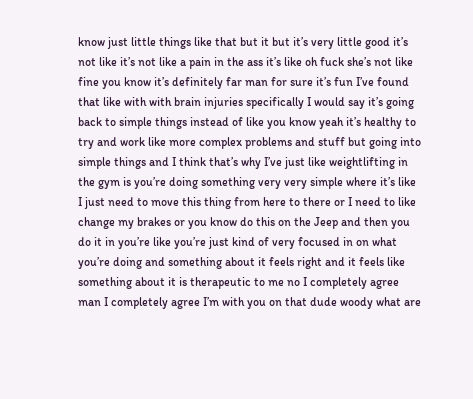know just little things like that but it but it’s very little good it’s not like it’s not like a pain in the ass it’s like oh fuck she’s not like fine you know it’s definitely far man for sure it’s fun I’ve found that like with with brain injuries specifically I would say it’s going back to simple things instead of like you know yeah it’s healthy to try and work like more complex problems and stuff but going into simple things and I think that’s why I’ve just like weightlifting in the gym is you’re doing something very very simple where it’s like I just need to move this thing from here to there or I need to like change my brakes or you know do this on the Jeep and then you do it in you’re like you’re just kind of very focused in on what you’re doing and something about it feels right and it feels like something about it is therapeutic to me no I completely agree man I completely agree I’m with you on that dude woody what are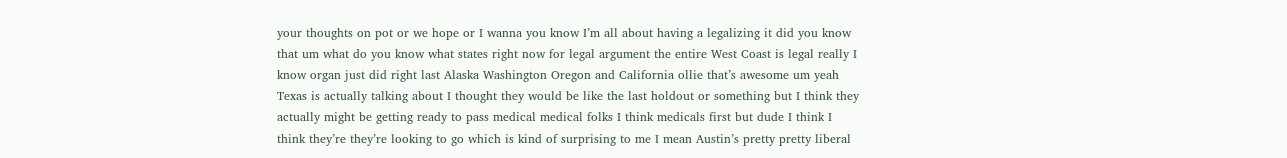your thoughts on pot or we hope or I wanna you know I’m all about having a legalizing it did you know that um what do you know what states right now for legal argument the entire West Coast is legal really I know organ just did right last Alaska Washington Oregon and California ollie that’s awesome um yeah Texas is actually talking about I thought they would be like the last holdout or something but I think they actually might be getting ready to pass medical medical folks I think medicals first but dude I think I think they’re they’re looking to go which is kind of surprising to me I mean Austin’s pretty pretty liberal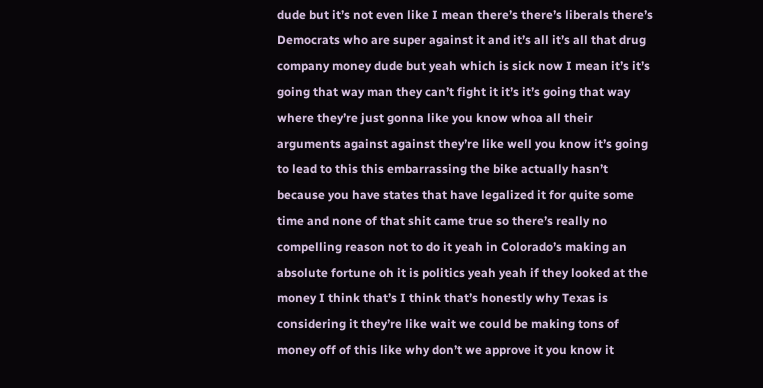dude but it’s not even like I mean there’s there’s liberals there’s Democrats who are super against it and it’s all it’s all that drug company money dude but yeah which is sick now I mean it’s it’s going that way man they can’t fight it it’s it’s going that way where they’re just gonna like you know whoa all their arguments against against they’re like well you know it’s going to lead to this this embarrassing the bike actually hasn’t because you have states that have legalized it for quite some time and none of that shit came true so there’s really no compelling reason not to do it yeah in Colorado’s making an absolute fortune oh it is politics yeah yeah if they looked at the money I think that’s I think that’s honestly why Texas is considering it they’re like wait we could be making tons of money off of this like why don’t we approve it you know it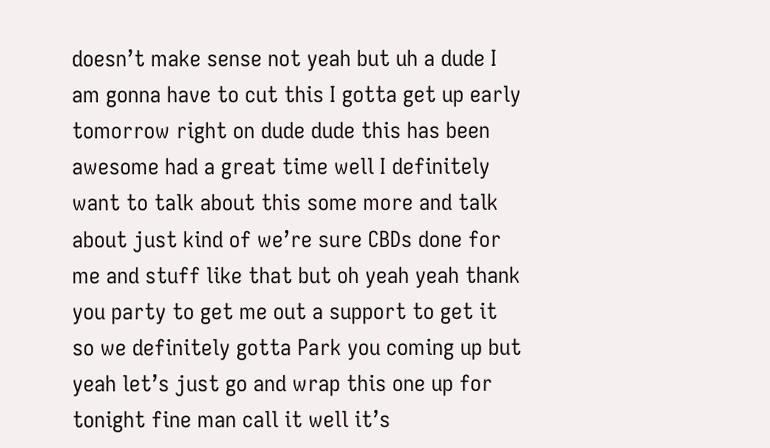doesn’t make sense not yeah but uh a dude I am gonna have to cut this I gotta get up early tomorrow right on dude dude this has been awesome had a great time well I definitely want to talk about this some more and talk about just kind of we’re sure CBDs done for me and stuff like that but oh yeah yeah thank you party to get me out a support to get it so we definitely gotta Park you coming up but yeah let’s just go and wrap this one up for tonight fine man call it well it’s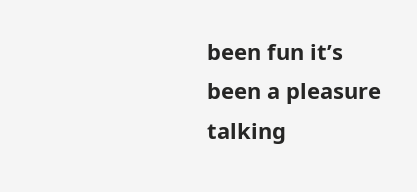been fun it’s been a pleasure talking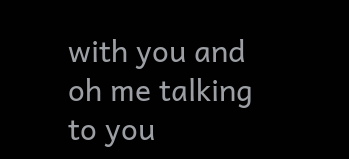with you and oh me talking to you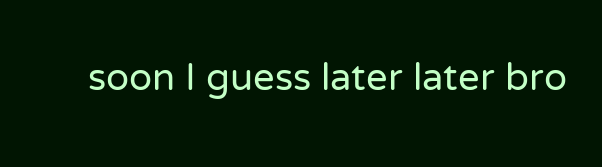soon I guess later later bro